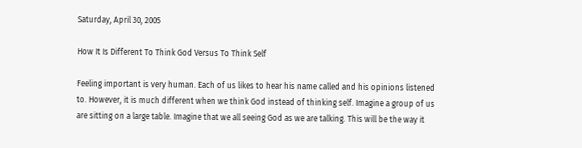Saturday, April 30, 2005

How It Is Different To Think God Versus To Think Self

Feeling important is very human. Each of us likes to hear his name called and his opinions listened to. However, it is much different when we think God instead of thinking self. Imagine a group of us are sitting on a large table. Imagine that we all seeing God as we are talking. This will be the way it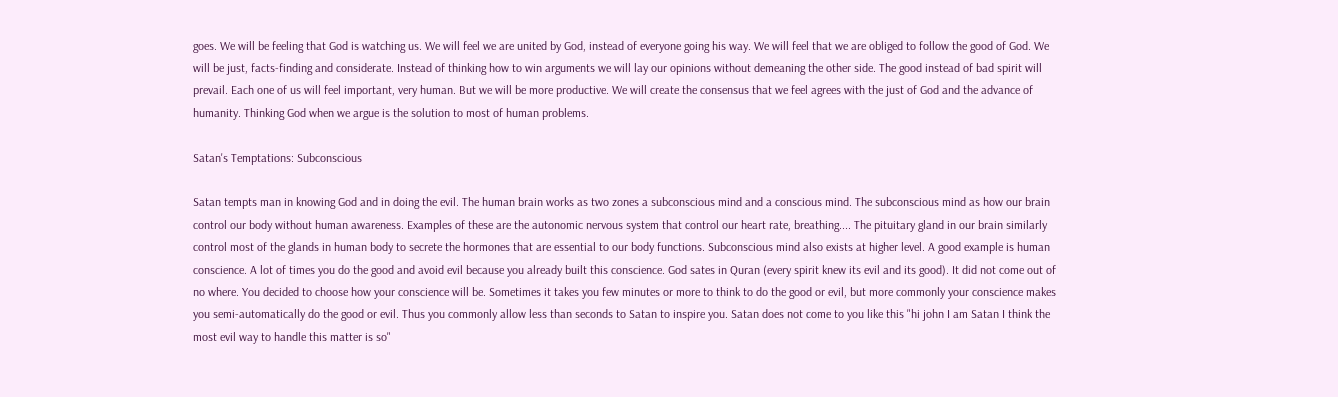goes. We will be feeling that God is watching us. We will feel we are united by God, instead of everyone going his way. We will feel that we are obliged to follow the good of God. We will be just, facts-finding and considerate. Instead of thinking how to win arguments we will lay our opinions without demeaning the other side. The good instead of bad spirit will prevail. Each one of us will feel important, very human. But we will be more productive. We will create the consensus that we feel agrees with the just of God and the advance of humanity. Thinking God when we argue is the solution to most of human problems.

Satan's Temptations: Subconscious

Satan tempts man in knowing God and in doing the evil. The human brain works as two zones a subconscious mind and a conscious mind. The subconscious mind as how our brain control our body without human awareness. Examples of these are the autonomic nervous system that control our heart rate, breathing.... The pituitary gland in our brain similarly control most of the glands in human body to secrete the hormones that are essential to our body functions. Subconscious mind also exists at higher level. A good example is human conscience. A lot of times you do the good and avoid evil because you already built this conscience. God sates in Quran (every spirit knew its evil and its good). It did not come out of no where. You decided to choose how your conscience will be. Sometimes it takes you few minutes or more to think to do the good or evil, but more commonly your conscience makes you semi-automatically do the good or evil. Thus you commonly allow less than seconds to Satan to inspire you. Satan does not come to you like this "hi john I am Satan I think the most evil way to handle this matter is so"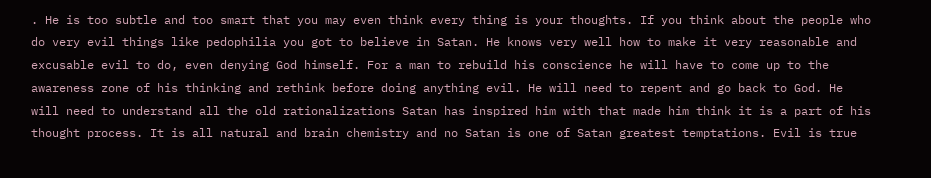. He is too subtle and too smart that you may even think every thing is your thoughts. If you think about the people who do very evil things like pedophilia you got to believe in Satan. He knows very well how to make it very reasonable and excusable evil to do, even denying God himself. For a man to rebuild his conscience he will have to come up to the awareness zone of his thinking and rethink before doing anything evil. He will need to repent and go back to God. He will need to understand all the old rationalizations Satan has inspired him with that made him think it is a part of his thought process. It is all natural and brain chemistry and no Satan is one of Satan greatest temptations. Evil is true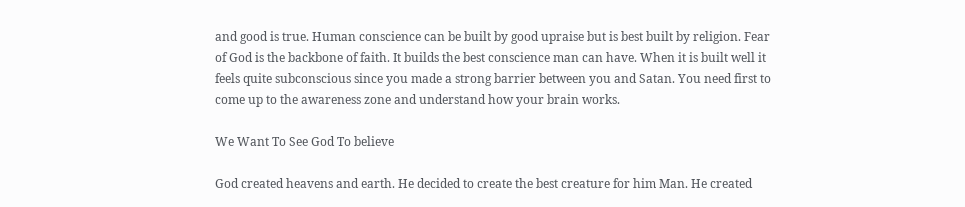and good is true. Human conscience can be built by good upraise but is best built by religion. Fear of God is the backbone of faith. It builds the best conscience man can have. When it is built well it feels quite subconscious since you made a strong barrier between you and Satan. You need first to come up to the awareness zone and understand how your brain works.

We Want To See God To believe

God created heavens and earth. He decided to create the best creature for him Man. He created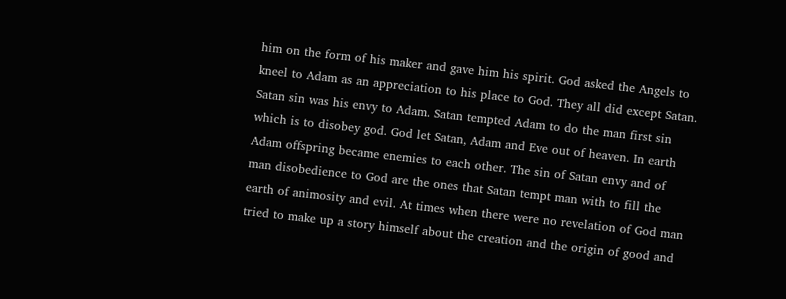him on the form of his maker and gave him his spirit. God asked the Angels to kneel to Adam as an appreciation to his place to God. They all did except Satan. Satan sin was his envy to Adam. Satan tempted Adam to do the man first sin which is to disobey god. God let Satan, Adam and Eve out of heaven. In earth Adam offspring became enemies to each other. The sin of Satan envy and of man disobedience to God are the ones that Satan tempt man with to fill the earth of animosity and evil. At times when there were no revelation of God man tried to make up a story himself about the creation and the origin of good and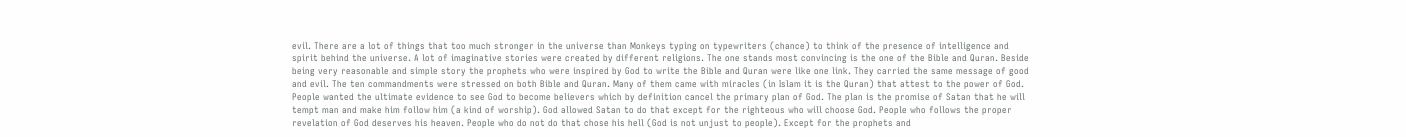evil. There are a lot of things that too much stronger in the universe than Monkeys typing on typewriters (chance) to think of the presence of intelligence and spirit behind the universe. A lot of imaginative stories were created by different religions. The one stands most convincing is the one of the Bible and Quran. Beside being very reasonable and simple story the prophets who were inspired by God to write the Bible and Quran were like one link. They carried the same message of good and evil. The ten commandments were stressed on both Bible and Quran. Many of them came with miracles (in Islam it is the Quran) that attest to the power of God. People wanted the ultimate evidence to see God to become believers which by definition cancel the primary plan of God. The plan is the promise of Satan that he will tempt man and make him follow him (a kind of worship). God allowed Satan to do that except for the righteous who will choose God. People who follows the proper revelation of God deserves his heaven. People who do not do that chose his hell (God is not unjust to people). Except for the prophets and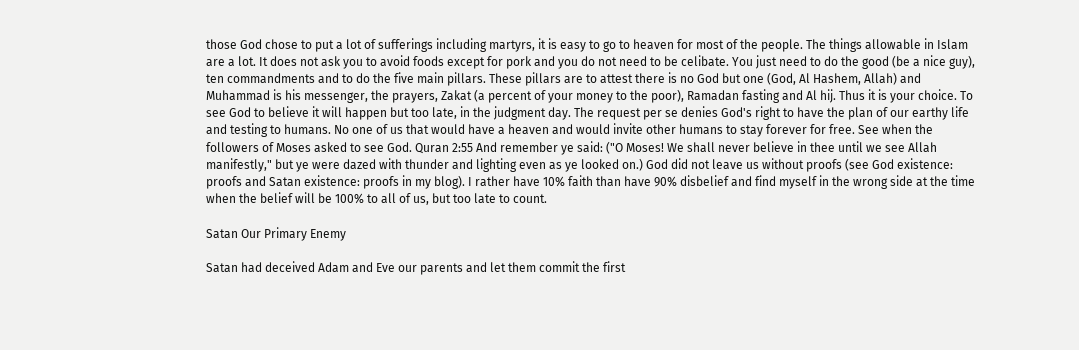those God chose to put a lot of sufferings including martyrs, it is easy to go to heaven for most of the people. The things allowable in Islam are a lot. It does not ask you to avoid foods except for pork and you do not need to be celibate. You just need to do the good (be a nice guy), ten commandments and to do the five main pillars. These pillars are to attest there is no God but one (God, Al Hashem, Allah) and Muhammad is his messenger, the prayers, Zakat (a percent of your money to the poor), Ramadan fasting and Al hij. Thus it is your choice. To see God to believe it will happen but too late, in the judgment day. The request per se denies God's right to have the plan of our earthy life and testing to humans. No one of us that would have a heaven and would invite other humans to stay forever for free. See when the followers of Moses asked to see God. Quran 2:55 And remember ye said: ("O Moses! We shall never believe in thee until we see Allah manifestly," but ye were dazed with thunder and lighting even as ye looked on.) God did not leave us without proofs (see God existence: proofs and Satan existence: proofs in my blog). I rather have 10% faith than have 90% disbelief and find myself in the wrong side at the time when the belief will be 100% to all of us, but too late to count.

Satan Our Primary Enemy

Satan had deceived Adam and Eve our parents and let them commit the first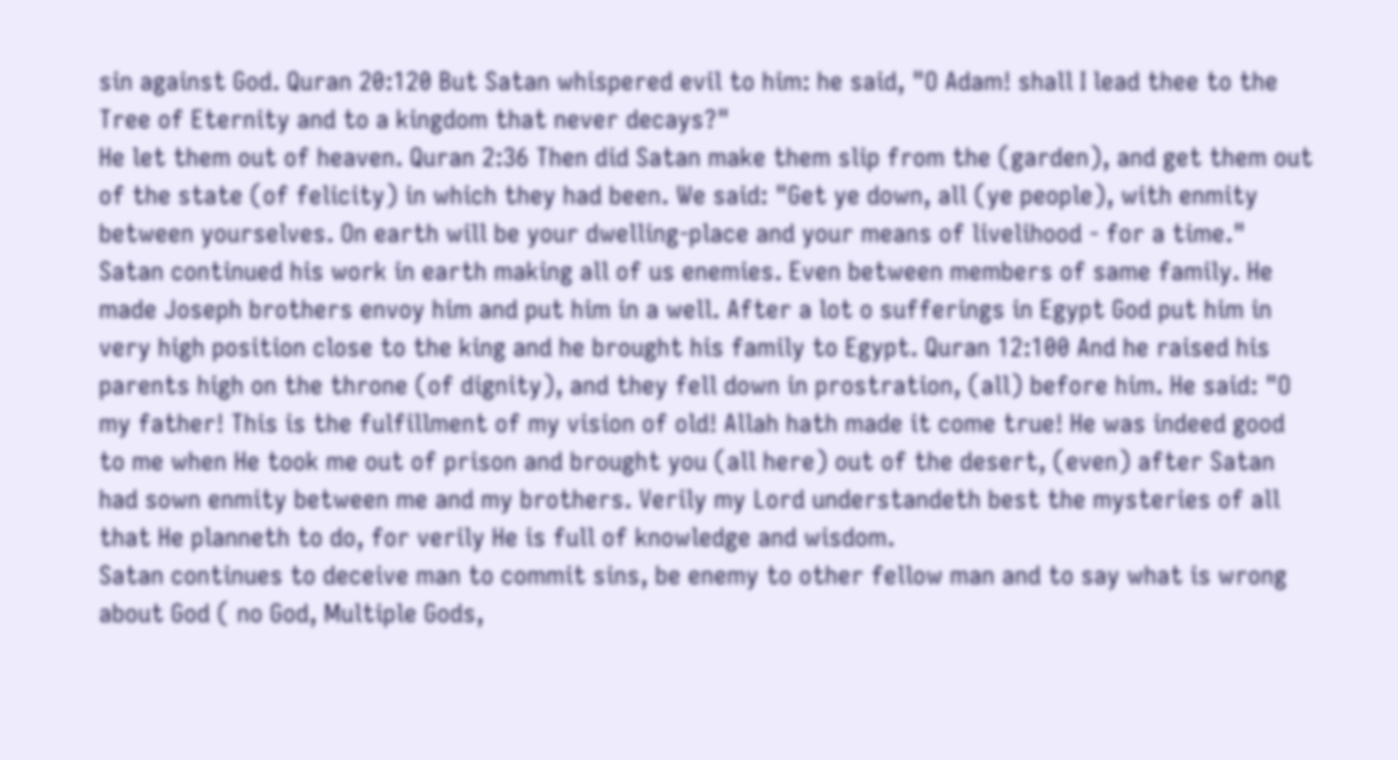sin against God. Quran 20:120 But Satan whispered evil to him: he said, "O Adam! shall I lead thee to the Tree of Eternity and to a kingdom that never decays?"
He let them out of heaven. Quran 2:36 Then did Satan make them slip from the (garden), and get them out of the state (of felicity) in which they had been. We said: "Get ye down, all (ye people), with enmity between yourselves. On earth will be your dwelling-place and your means of livelihood - for a time."
Satan continued his work in earth making all of us enemies. Even between members of same family. He made Joseph brothers envoy him and put him in a well. After a lot o sufferings in Egypt God put him in very high position close to the king and he brought his family to Egypt. Quran 12:100 And he raised his parents high on the throne (of dignity), and they fell down in prostration, (all) before him. He said: "O my father! This is the fulfillment of my vision of old! Allah hath made it come true! He was indeed good to me when He took me out of prison and brought you (all here) out of the desert, (even) after Satan had sown enmity between me and my brothers. Verily my Lord understandeth best the mysteries of all that He planneth to do, for verily He is full of knowledge and wisdom.
Satan continues to deceive man to commit sins, be enemy to other fellow man and to say what is wrong about God ( no God, Multiple Gods,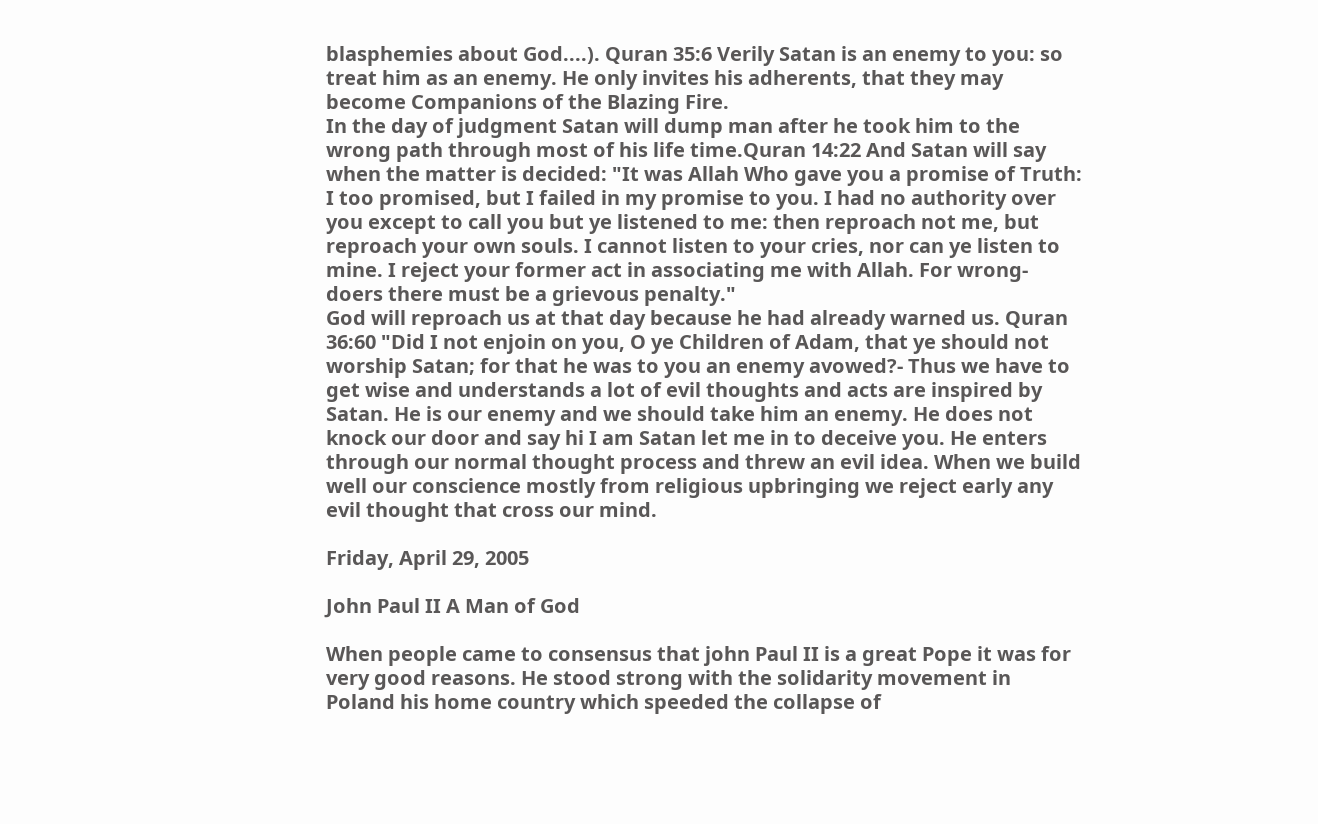blasphemies about God....). Quran 35:6 Verily Satan is an enemy to you: so treat him as an enemy. He only invites his adherents, that they may become Companions of the Blazing Fire.
In the day of judgment Satan will dump man after he took him to the wrong path through most of his life time.Quran 14:22 And Satan will say when the matter is decided: "It was Allah Who gave you a promise of Truth: I too promised, but I failed in my promise to you. I had no authority over you except to call you but ye listened to me: then reproach not me, but reproach your own souls. I cannot listen to your cries, nor can ye listen to mine. I reject your former act in associating me with Allah. For wrong-doers there must be a grievous penalty."
God will reproach us at that day because he had already warned us. Quran 36:60 "Did I not enjoin on you, O ye Children of Adam, that ye should not worship Satan; for that he was to you an enemy avowed?- Thus we have to get wise and understands a lot of evil thoughts and acts are inspired by Satan. He is our enemy and we should take him an enemy. He does not knock our door and say hi I am Satan let me in to deceive you. He enters through our normal thought process and threw an evil idea. When we build well our conscience mostly from religious upbringing we reject early any evil thought that cross our mind.

Friday, April 29, 2005

John Paul II A Man of God

When people came to consensus that john Paul II is a great Pope it was for very good reasons. He stood strong with the solidarity movement in Poland his home country which speeded the collapse of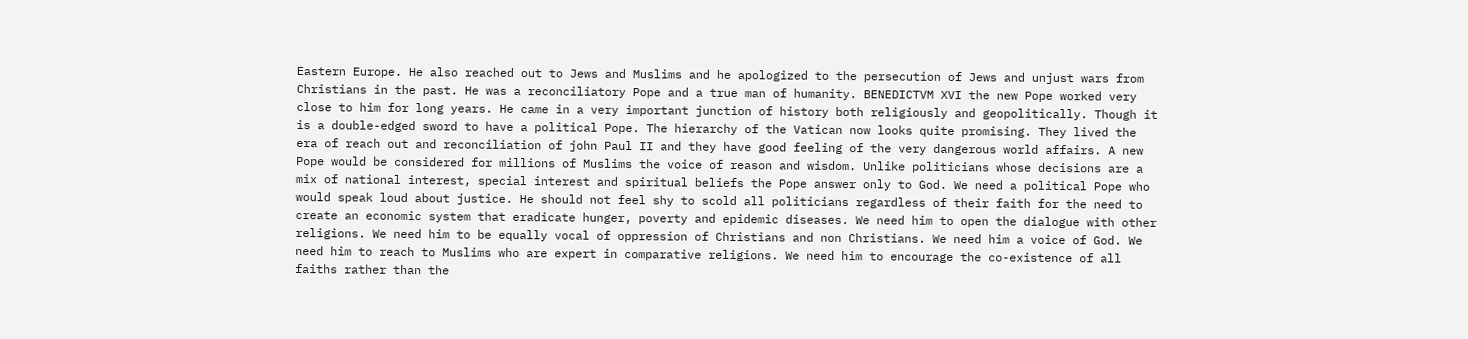Eastern Europe. He also reached out to Jews and Muslims and he apologized to the persecution of Jews and unjust wars from Christians in the past. He was a reconciliatory Pope and a true man of humanity. BENEDICTVM XVI the new Pope worked very close to him for long years. He came in a very important junction of history both religiously and geopolitically. Though it is a double-edged sword to have a political Pope. The hierarchy of the Vatican now looks quite promising. They lived the era of reach out and reconciliation of john Paul II and they have good feeling of the very dangerous world affairs. A new Pope would be considered for millions of Muslims the voice of reason and wisdom. Unlike politicians whose decisions are a mix of national interest, special interest and spiritual beliefs the Pope answer only to God. We need a political Pope who would speak loud about justice. He should not feel shy to scold all politicians regardless of their faith for the need to create an economic system that eradicate hunger, poverty and epidemic diseases. We need him to open the dialogue with other religions. We need him to be equally vocal of oppression of Christians and non Christians. We need him a voice of God. We need him to reach to Muslims who are expert in comparative religions. We need him to encourage the co-existence of all faiths rather than the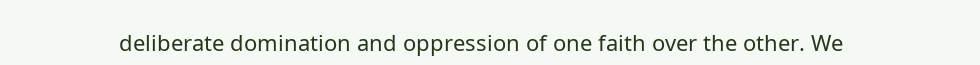deliberate domination and oppression of one faith over the other. We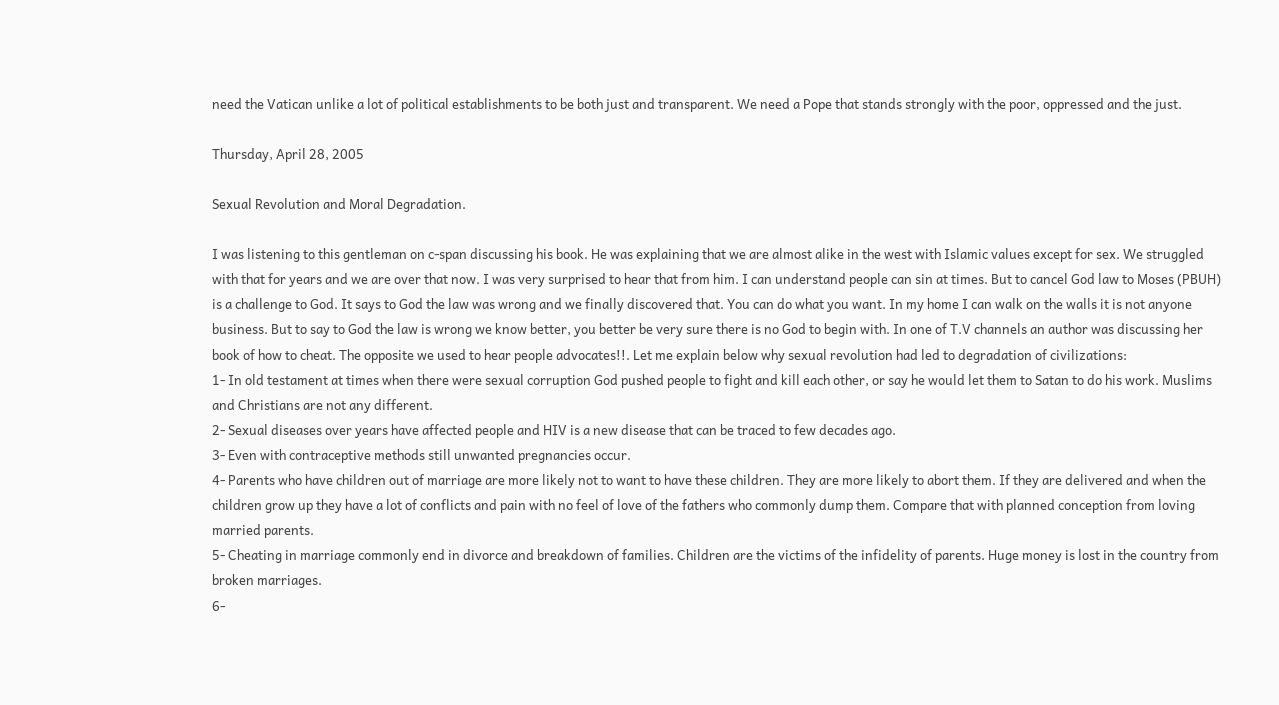need the Vatican unlike a lot of political establishments to be both just and transparent. We need a Pope that stands strongly with the poor, oppressed and the just.

Thursday, April 28, 2005

Sexual Revolution and Moral Degradation.

I was listening to this gentleman on c-span discussing his book. He was explaining that we are almost alike in the west with Islamic values except for sex. We struggled with that for years and we are over that now. I was very surprised to hear that from him. I can understand people can sin at times. But to cancel God law to Moses (PBUH) is a challenge to God. It says to God the law was wrong and we finally discovered that. You can do what you want. In my home I can walk on the walls it is not anyone business. But to say to God the law is wrong we know better, you better be very sure there is no God to begin with. In one of T.V channels an author was discussing her book of how to cheat. The opposite we used to hear people advocates!!. Let me explain below why sexual revolution had led to degradation of civilizations:
1- In old testament at times when there were sexual corruption God pushed people to fight and kill each other, or say he would let them to Satan to do his work. Muslims and Christians are not any different.
2- Sexual diseases over years have affected people and HIV is a new disease that can be traced to few decades ago.
3- Even with contraceptive methods still unwanted pregnancies occur.
4- Parents who have children out of marriage are more likely not to want to have these children. They are more likely to abort them. If they are delivered and when the children grow up they have a lot of conflicts and pain with no feel of love of the fathers who commonly dump them. Compare that with planned conception from loving married parents.
5- Cheating in marriage commonly end in divorce and breakdown of families. Children are the victims of the infidelity of parents. Huge money is lost in the country from broken marriages.
6-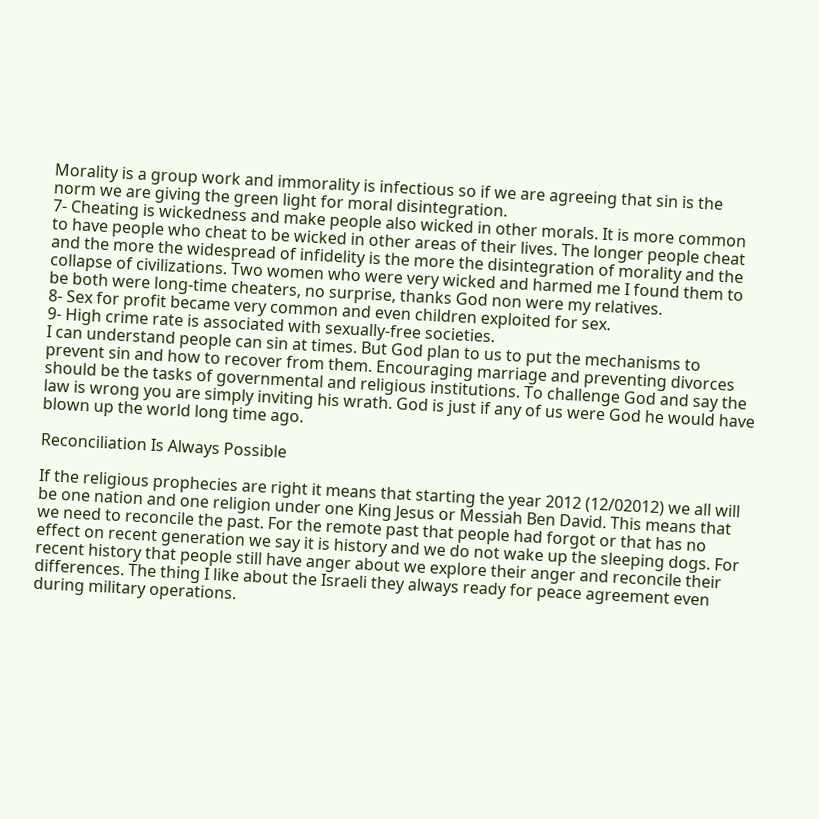Morality is a group work and immorality is infectious so if we are agreeing that sin is the norm we are giving the green light for moral disintegration.
7- Cheating is wickedness and make people also wicked in other morals. It is more common to have people who cheat to be wicked in other areas of their lives. The longer people cheat and the more the widespread of infidelity is the more the disintegration of morality and the collapse of civilizations. Two women who were very wicked and harmed me I found them to be both were long-time cheaters, no surprise, thanks God non were my relatives.
8- Sex for profit became very common and even children exploited for sex.
9- High crime rate is associated with sexually-free societies.
I can understand people can sin at times. But God plan to us to put the mechanisms to prevent sin and how to recover from them. Encouraging marriage and preventing divorces should be the tasks of governmental and religious institutions. To challenge God and say the law is wrong you are simply inviting his wrath. God is just if any of us were God he would have blown up the world long time ago.

Reconciliation Is Always Possible

If the religious prophecies are right it means that starting the year 2012 (12/02012) we all will be one nation and one religion under one King Jesus or Messiah Ben David. This means that we need to reconcile the past. For the remote past that people had forgot or that has no effect on recent generation we say it is history and we do not wake up the sleeping dogs. For recent history that people still have anger about we explore their anger and reconcile their differences. The thing I like about the Israeli they always ready for peace agreement even during military operations.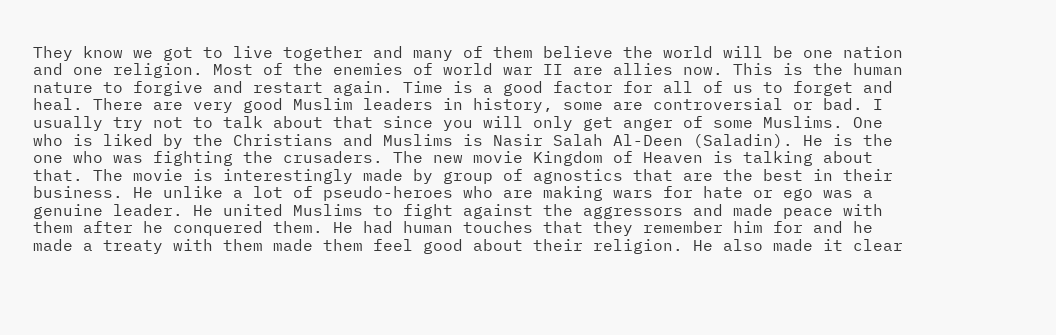They know we got to live together and many of them believe the world will be one nation and one religion. Most of the enemies of world war II are allies now. This is the human nature to forgive and restart again. Time is a good factor for all of us to forget and heal. There are very good Muslim leaders in history, some are controversial or bad. I usually try not to talk about that since you will only get anger of some Muslims. One who is liked by the Christians and Muslims is Nasir Salah Al-Deen (Saladin). He is the one who was fighting the crusaders. The new movie Kingdom of Heaven is talking about that. The movie is interestingly made by group of agnostics that are the best in their business. He unlike a lot of pseudo-heroes who are making wars for hate or ego was a genuine leader. He united Muslims to fight against the aggressors and made peace with them after he conquered them. He had human touches that they remember him for and he made a treaty with them made them feel good about their religion. He also made it clear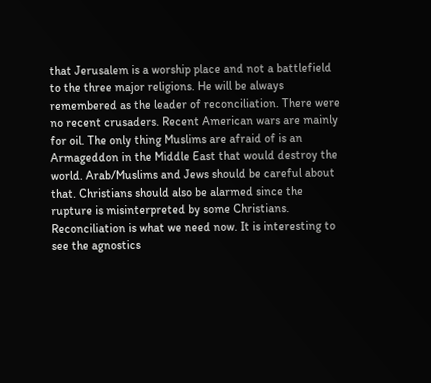that Jerusalem is a worship place and not a battlefield to the three major religions. He will be always remembered as the leader of reconciliation. There were no recent crusaders. Recent American wars are mainly for oil. The only thing Muslims are afraid of is an Armageddon in the Middle East that would destroy the world. Arab/Muslims and Jews should be careful about that. Christians should also be alarmed since the rupture is misinterpreted by some Christians. Reconciliation is what we need now. It is interesting to see the agnostics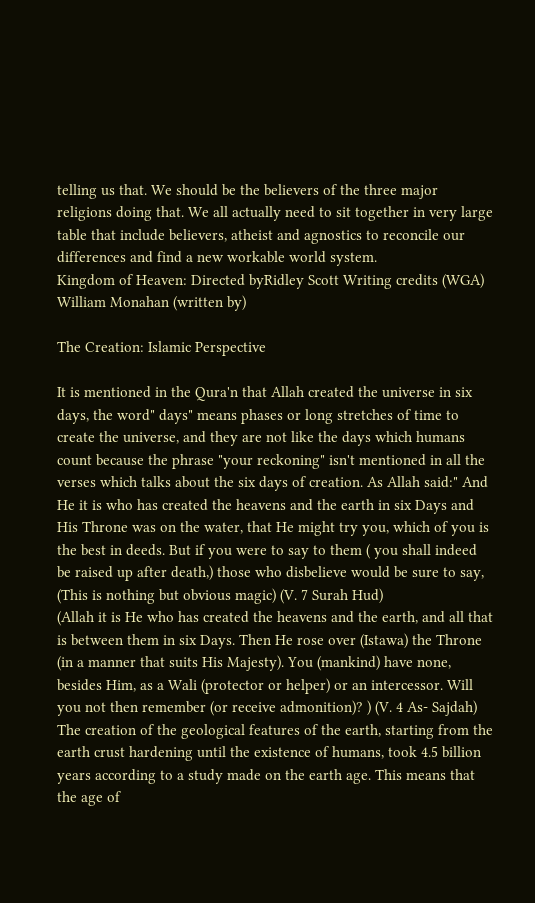telling us that. We should be the believers of the three major religions doing that. We all actually need to sit together in very large table that include believers, atheist and agnostics to reconcile our differences and find a new workable world system.
Kingdom of Heaven: Directed byRidley Scott Writing credits (WGA) William Monahan (written by)

The Creation: Islamic Perspective

It is mentioned in the Qura'n that Allah created the universe in six days, the word" days" means phases or long stretches of time to create the universe, and they are not like the days which humans count because the phrase "your reckoning" isn't mentioned in all the verses which talks about the six days of creation. As Allah said:" And He it is who has created the heavens and the earth in six Days and His Throne was on the water, that He might try you, which of you is the best in deeds. But if you were to say to them ( you shall indeed be raised up after death,) those who disbelieve would be sure to say, (This is nothing but obvious magic) (V. 7 Surah Hud)
(Allah it is He who has created the heavens and the earth, and all that is between them in six Days. Then He rose over (Istawa) the Throne (in a manner that suits His Majesty). You (mankind) have none, besides Him, as a Wali (protector or helper) or an intercessor. Will you not then remember (or receive admonition)? ) (V. 4 As- Sajdah)
The creation of the geological features of the earth, starting from the earth crust hardening until the existence of humans, took 4.5 billion years according to a study made on the earth age. This means that the age of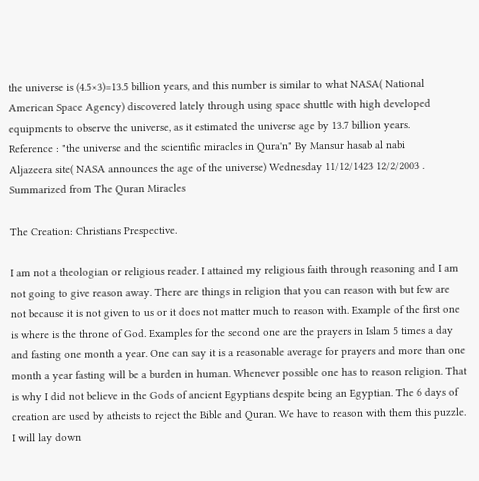the universe is (4.5×3)=13.5 billion years, and this number is similar to what NASA( National American Space Agency) discovered lately through using space shuttle with high developed equipments to observe the universe, as it estimated the universe age by 13.7 billion years.
Reference : "the universe and the scientific miracles in Qura'n" By Mansur hasab al nabi
Aljazeera site( NASA announces the age of the universe) Wednesday 11/12/1423 12/2/2003 .
Summarized from The Quran Miracles

The Creation: Christians Prespective.

I am not a theologian or religious reader. I attained my religious faith through reasoning and I am not going to give reason away. There are things in religion that you can reason with but few are not because it is not given to us or it does not matter much to reason with. Example of the first one is where is the throne of God. Examples for the second one are the prayers in Islam 5 times a day and fasting one month a year. One can say it is a reasonable average for prayers and more than one month a year fasting will be a burden in human. Whenever possible one has to reason religion. That is why I did not believe in the Gods of ancient Egyptians despite being an Egyptian. The 6 days of creation are used by atheists to reject the Bible and Quran. We have to reason with them this puzzle. I will lay down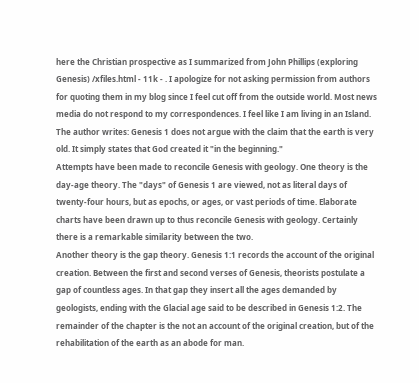here the Christian prospective as I summarized from John Phillips (exploring Genesis) /xfiles.html - 11k - . I apologize for not asking permission from authors for quoting them in my blog since I feel cut off from the outside world. Most news media do not respond to my correspondences. I feel like I am living in an Island.
The author writes: Genesis 1 does not argue with the claim that the earth is very old. It simply states that God created it "in the beginning."
Attempts have been made to reconcile Genesis with geology. One theory is the day-age theory. The "days" of Genesis 1 are viewed, not as literal days of twenty-four hours, but as epochs, or ages, or vast periods of time. Elaborate charts have been drawn up to thus reconcile Genesis with geology. Certainly there is a remarkable similarity between the two.
Another theory is the gap theory. Genesis 1:1 records the account of the original creation. Between the first and second verses of Genesis, theorists postulate a gap of countless ages. In that gap they insert all the ages demanded by geologists, ending with the Glacial age said to be described in Genesis 1:2. The remainder of the chapter is the not an account of the original creation, but of the rehabilitation of the earth as an abode for man.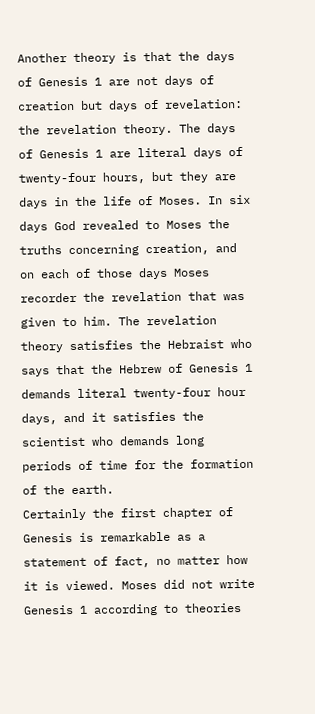Another theory is that the days of Genesis 1 are not days of creation but days of revelation: the revelation theory. The days of Genesis 1 are literal days of twenty-four hours, but they are days in the life of Moses. In six days God revealed to Moses the truths concerning creation, and on each of those days Moses recorder the revelation that was given to him. The revelation theory satisfies the Hebraist who says that the Hebrew of Genesis 1 demands literal twenty-four hour days, and it satisfies the scientist who demands long periods of time for the formation of the earth.
Certainly the first chapter of Genesis is remarkable as a statement of fact, no matter how it is viewed. Moses did not write Genesis 1 according to theories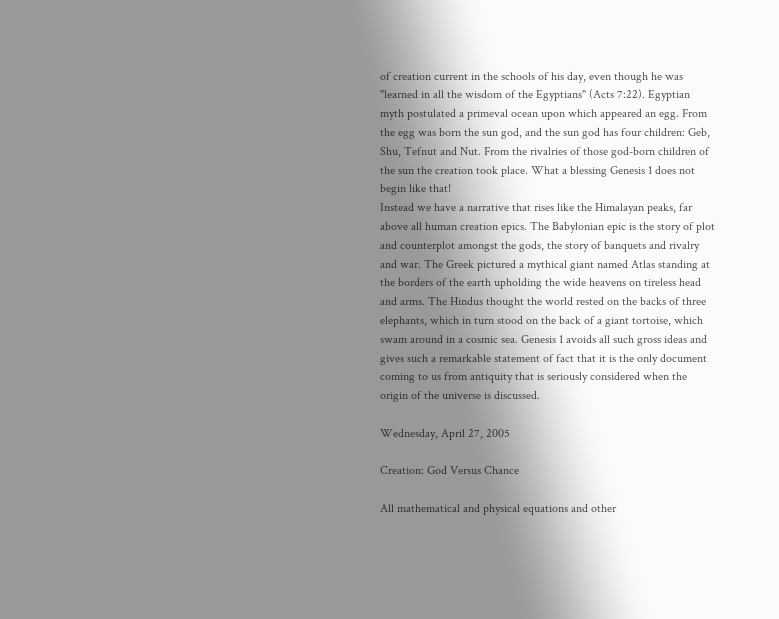of creation current in the schools of his day, even though he was "learned in all the wisdom of the Egyptians" (Acts 7:22). Egyptian myth postulated a primeval ocean upon which appeared an egg. From the egg was born the sun god, and the sun god has four children: Geb, Shu, Tefnut and Nut. From the rivalries of those god-born children of the sun the creation took place. What a blessing Genesis 1 does not begin like that!
Instead we have a narrative that rises like the Himalayan peaks, far above all human creation epics. The Babylonian epic is the story of plot and counterplot amongst the gods, the story of banquets and rivalry and war. The Greek pictured a mythical giant named Atlas standing at the borders of the earth upholding the wide heavens on tireless head and arms. The Hindus thought the world rested on the backs of three elephants, which in turn stood on the back of a giant tortoise, which swam around in a cosmic sea. Genesis 1 avoids all such gross ideas and gives such a remarkable statement of fact that it is the only document coming to us from antiquity that is seriously considered when the origin of the universe is discussed.

Wednesday, April 27, 2005

Creation: God Versus Chance

All mathematical and physical equations and other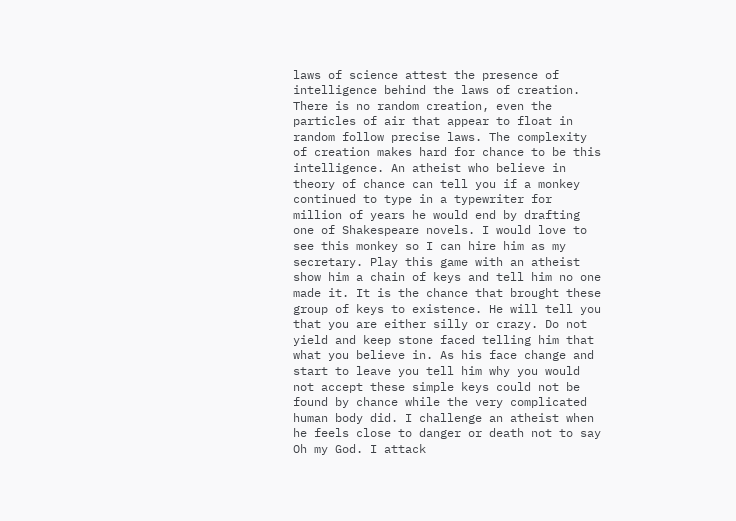laws of science attest the presence of intelligence behind the laws of creation. There is no random creation, even the particles of air that appear to float in random follow precise laws. The complexity of creation makes hard for chance to be this intelligence. An atheist who believe in theory of chance can tell you if a monkey continued to type in a typewriter for million of years he would end by drafting one of Shakespeare novels. I would love to see this monkey so I can hire him as my secretary. Play this game with an atheist show him a chain of keys and tell him no one made it. It is the chance that brought these group of keys to existence. He will tell you that you are either silly or crazy. Do not yield and keep stone faced telling him that what you believe in. As his face change and start to leave you tell him why you would not accept these simple keys could not be found by chance while the very complicated human body did. I challenge an atheist when he feels close to danger or death not to say Oh my God. I attack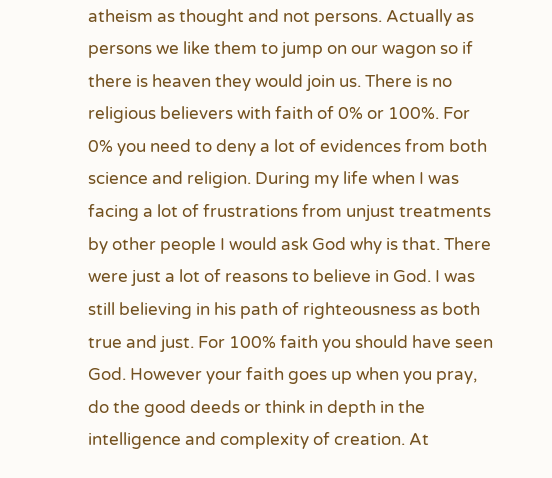atheism as thought and not persons. Actually as persons we like them to jump on our wagon so if there is heaven they would join us. There is no religious believers with faith of 0% or 100%. For 0% you need to deny a lot of evidences from both science and religion. During my life when I was facing a lot of frustrations from unjust treatments by other people I would ask God why is that. There were just a lot of reasons to believe in God. I was still believing in his path of righteousness as both true and just. For 100% faith you should have seen God. However your faith goes up when you pray, do the good deeds or think in depth in the intelligence and complexity of creation. At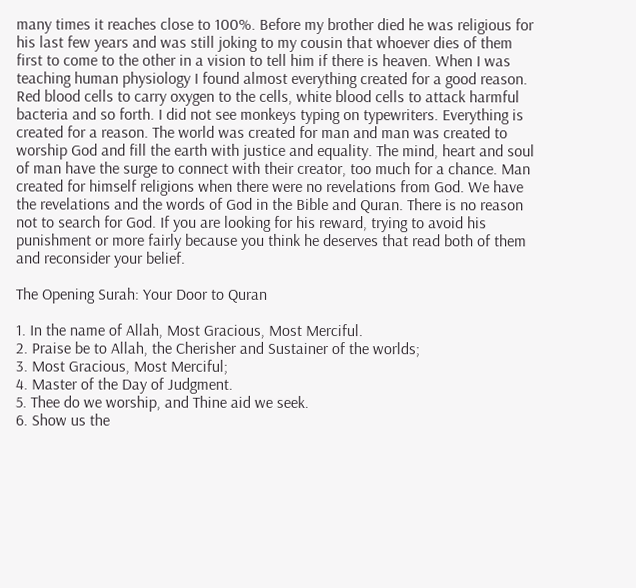many times it reaches close to 100%. Before my brother died he was religious for his last few years and was still joking to my cousin that whoever dies of them first to come to the other in a vision to tell him if there is heaven. When I was teaching human physiology I found almost everything created for a good reason. Red blood cells to carry oxygen to the cells, white blood cells to attack harmful bacteria and so forth. I did not see monkeys typing on typewriters. Everything is created for a reason. The world was created for man and man was created to worship God and fill the earth with justice and equality. The mind, heart and soul of man have the surge to connect with their creator, too much for a chance. Man created for himself religions when there were no revelations from God. We have the revelations and the words of God in the Bible and Quran. There is no reason not to search for God. If you are looking for his reward, trying to avoid his punishment or more fairly because you think he deserves that read both of them and reconsider your belief.

The Opening Surah: Your Door to Quran

1. In the name of Allah, Most Gracious, Most Merciful.
2. Praise be to Allah, the Cherisher and Sustainer of the worlds;
3. Most Gracious, Most Merciful;
4. Master of the Day of Judgment.
5. Thee do we worship, and Thine aid we seek.
6. Show us the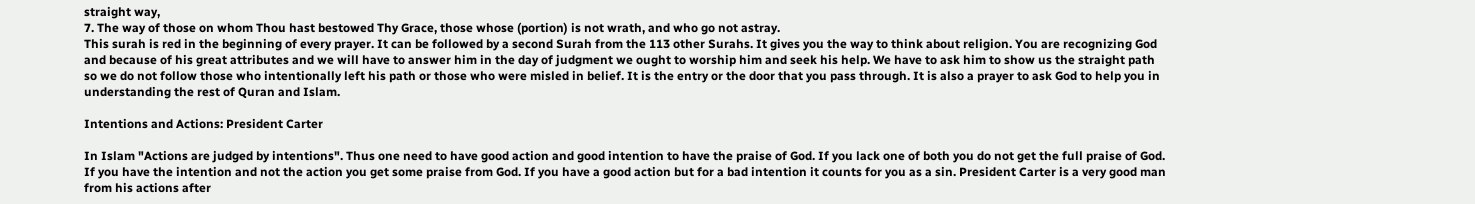straight way,
7. The way of those on whom Thou hast bestowed Thy Grace, those whose (portion) is not wrath, and who go not astray.
This surah is red in the beginning of every prayer. It can be followed by a second Surah from the 113 other Surahs. It gives you the way to think about religion. You are recognizing God and because of his great attributes and we will have to answer him in the day of judgment we ought to worship him and seek his help. We have to ask him to show us the straight path so we do not follow those who intentionally left his path or those who were misled in belief. It is the entry or the door that you pass through. It is also a prayer to ask God to help you in understanding the rest of Quran and Islam.

Intentions and Actions: President Carter

In Islam "Actions are judged by intentions". Thus one need to have good action and good intention to have the praise of God. If you lack one of both you do not get the full praise of God. If you have the intention and not the action you get some praise from God. If you have a good action but for a bad intention it counts for you as a sin. President Carter is a very good man from his actions after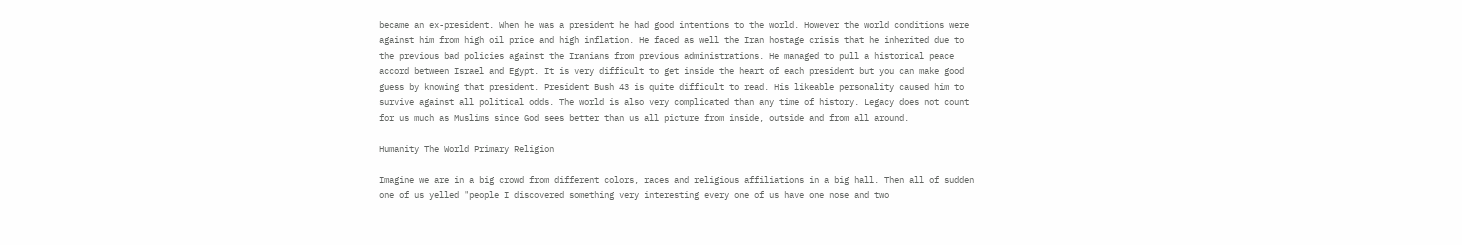became an ex-president. When he was a president he had good intentions to the world. However the world conditions were against him from high oil price and high inflation. He faced as well the Iran hostage crisis that he inherited due to the previous bad policies against the Iranians from previous administrations. He managed to pull a historical peace accord between Israel and Egypt. It is very difficult to get inside the heart of each president but you can make good guess by knowing that president. President Bush 43 is quite difficult to read. His likeable personality caused him to survive against all political odds. The world is also very complicated than any time of history. Legacy does not count for us much as Muslims since God sees better than us all picture from inside, outside and from all around.

Humanity The World Primary Religion

Imagine we are in a big crowd from different colors, races and religious affiliations in a big hall. Then all of sudden one of us yelled "people I discovered something very interesting every one of us have one nose and two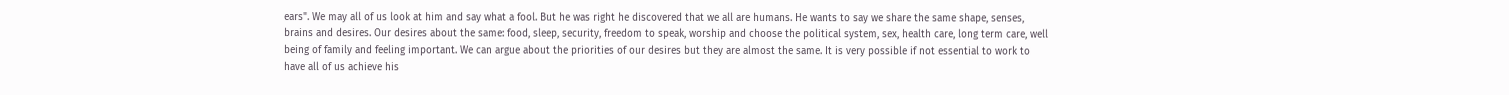ears". We may all of us look at him and say what a fool. But he was right he discovered that we all are humans. He wants to say we share the same shape, senses, brains and desires. Our desires about the same: food, sleep, security, freedom to speak, worship and choose the political system, sex, health care, long term care, well being of family and feeling important. We can argue about the priorities of our desires but they are almost the same. It is very possible if not essential to work to have all of us achieve his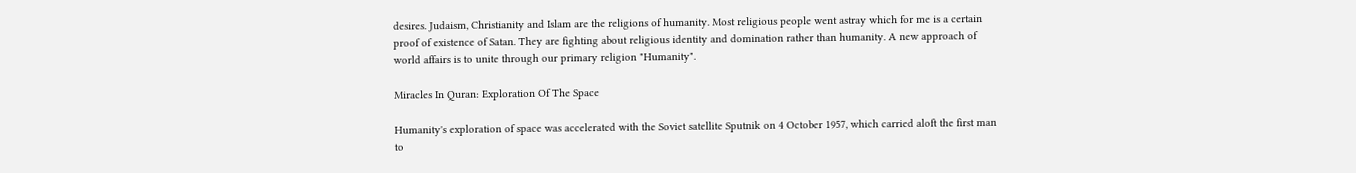desires. Judaism, Christianity and Islam are the religions of humanity. Most religious people went astray which for me is a certain proof of existence of Satan. They are fighting about religious identity and domination rather than humanity. A new approach of world affairs is to unite through our primary religion "Humanity".

Miracles In Quran: Exploration Of The Space

Humanity's exploration of space was accelerated with the Soviet satellite Sputnik on 4 October 1957, which carried aloft the first man to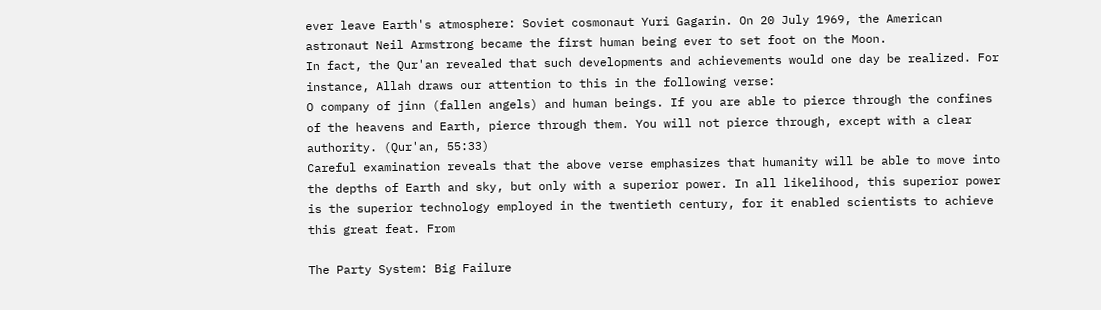ever leave Earth's atmosphere: Soviet cosmonaut Yuri Gagarin. On 20 July 1969, the American astronaut Neil Armstrong became the first human being ever to set foot on the Moon.
In fact, the Qur'an revealed that such developments and achievements would one day be realized. For instance, Allah draws our attention to this in the following verse:
O company of jinn (fallen angels) and human beings. If you are able to pierce through the confines of the heavens and Earth, pierce through them. You will not pierce through, except with a clear authority. (Qur'an, 55:33)
Careful examination reveals that the above verse emphasizes that humanity will be able to move into the depths of Earth and sky, but only with a superior power. In all likelihood, this superior power is the superior technology employed in the twentieth century, for it enabled scientists to achieve this great feat. From

The Party System: Big Failure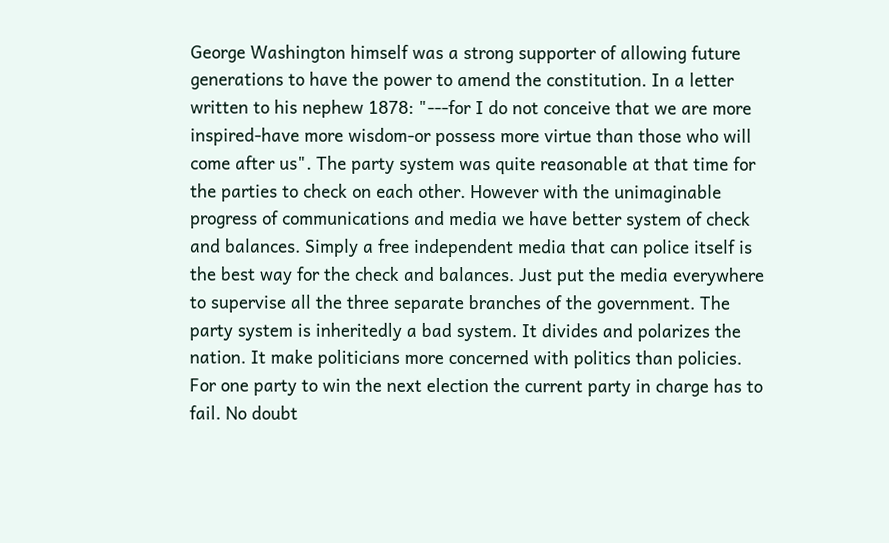George Washington himself was a strong supporter of allowing future generations to have the power to amend the constitution. In a letter written to his nephew 1878: "---for I do not conceive that we are more inspired-have more wisdom-or possess more virtue than those who will come after us". The party system was quite reasonable at that time for the parties to check on each other. However with the unimaginable progress of communications and media we have better system of check and balances. Simply a free independent media that can police itself is the best way for the check and balances. Just put the media everywhere to supervise all the three separate branches of the government. The party system is inheritedly a bad system. It divides and polarizes the nation. It make politicians more concerned with politics than policies. For one party to win the next election the current party in charge has to fail. No doubt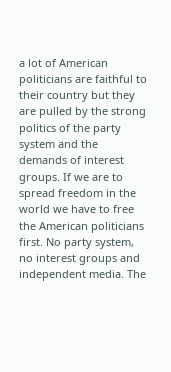a lot of American politicians are faithful to their country but they are pulled by the strong politics of the party system and the demands of interest groups. If we are to spread freedom in the world we have to free the American politicians first. No party system, no interest groups and independent media. The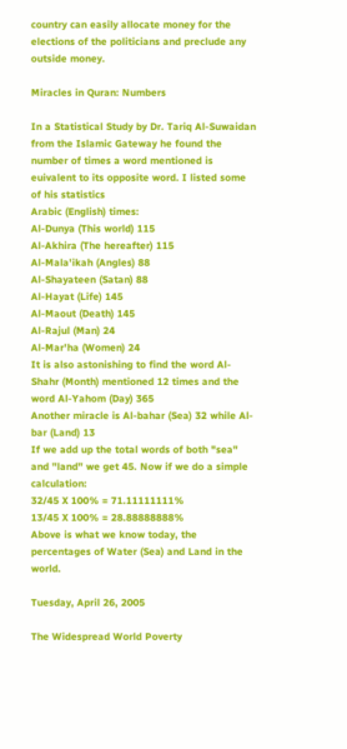country can easily allocate money for the elections of the politicians and preclude any outside money.

Miracles in Quran: Numbers

In a Statistical Study by Dr. Tariq Al-Suwaidan from the Islamic Gateway he found the number of times a word mentioned is euivalent to its opposite word. I listed some of his statistics
Arabic (English) times:
Al-Dunya (This world) 115
Al-Akhira (The hereafter) 115
Al-Mala'ikah (Angles) 88
Al-Shayateen (Satan) 88
Al-Hayat (Life) 145
Al-Maout (Death) 145
Al-Rajul (Man) 24
Al-Mar'ha (Women) 24
It is also astonishing to find the word Al-Shahr (Month) mentioned 12 times and the word Al-Yahom (Day) 365
Another miracle is Al-bahar (Sea) 32 while Al-bar (Land) 13
If we add up the total words of both "sea" and "land" we get 45. Now if we do a simple calculation:
32/45 X 100% = 71.11111111%
13/45 X 100% = 28.88888888%
Above is what we know today, the percentages of Water (Sea) and Land in the world.

Tuesday, April 26, 2005

The Widespread World Poverty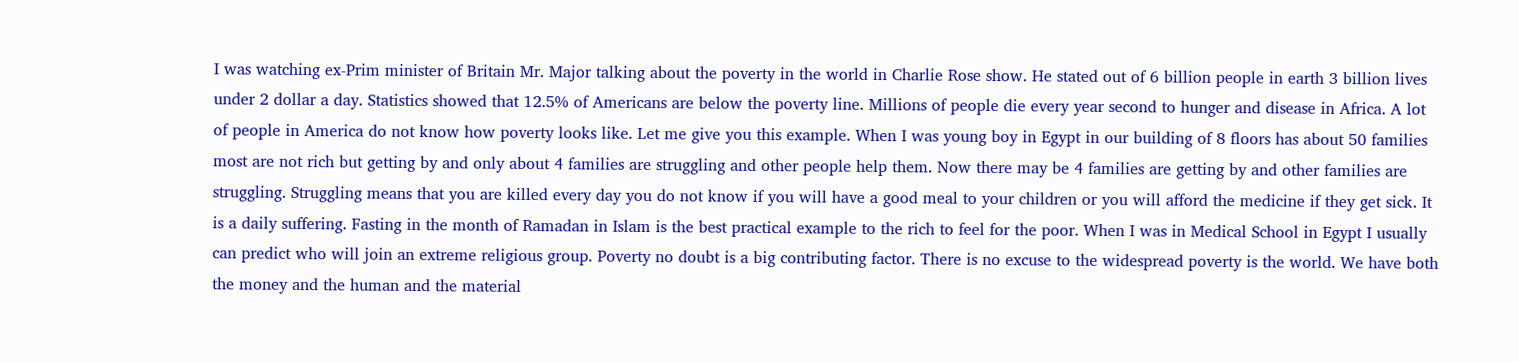I was watching ex-Prim minister of Britain Mr. Major talking about the poverty in the world in Charlie Rose show. He stated out of 6 billion people in earth 3 billion lives under 2 dollar a day. Statistics showed that 12.5% of Americans are below the poverty line. Millions of people die every year second to hunger and disease in Africa. A lot of people in America do not know how poverty looks like. Let me give you this example. When I was young boy in Egypt in our building of 8 floors has about 50 families most are not rich but getting by and only about 4 families are struggling and other people help them. Now there may be 4 families are getting by and other families are struggling. Struggling means that you are killed every day you do not know if you will have a good meal to your children or you will afford the medicine if they get sick. It is a daily suffering. Fasting in the month of Ramadan in Islam is the best practical example to the rich to feel for the poor. When I was in Medical School in Egypt I usually can predict who will join an extreme religious group. Poverty no doubt is a big contributing factor. There is no excuse to the widespread poverty is the world. We have both the money and the human and the material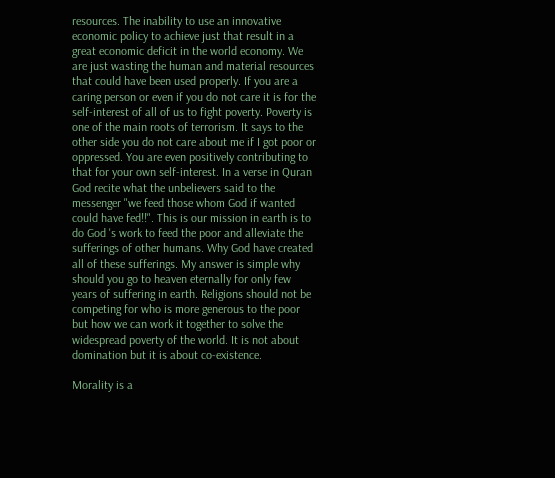resources. The inability to use an innovative economic policy to achieve just that result in a great economic deficit in the world economy. We are just wasting the human and material resources that could have been used properly. If you are a caring person or even if you do not care it is for the self-interest of all of us to fight poverty. Poverty is one of the main roots of terrorism. It says to the other side you do not care about me if I got poor or oppressed. You are even positively contributing to that for your own self-interest. In a verse in Quran God recite what the unbelievers said to the messenger "we feed those whom God if wanted could have fed!!". This is our mission in earth is to do God 's work to feed the poor and alleviate the sufferings of other humans. Why God have created all of these sufferings. My answer is simple why should you go to heaven eternally for only few years of suffering in earth. Religions should not be competing for who is more generous to the poor but how we can work it together to solve the widespread poverty of the world. It is not about domination but it is about co-existence.

Morality is a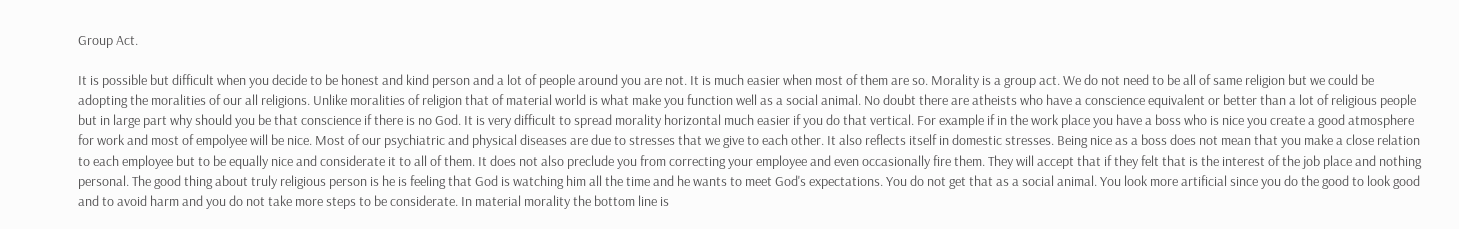Group Act.

It is possible but difficult when you decide to be honest and kind person and a lot of people around you are not. It is much easier when most of them are so. Morality is a group act. We do not need to be all of same religion but we could be adopting the moralities of our all religions. Unlike moralities of religion that of material world is what make you function well as a social animal. No doubt there are atheists who have a conscience equivalent or better than a lot of religious people but in large part why should you be that conscience if there is no God. It is very difficult to spread morality horizontal much easier if you do that vertical. For example if in the work place you have a boss who is nice you create a good atmosphere for work and most of empolyee will be nice. Most of our psychiatric and physical diseases are due to stresses that we give to each other. It also reflects itself in domestic stresses. Being nice as a boss does not mean that you make a close relation to each employee but to be equally nice and considerate it to all of them. It does not also preclude you from correcting your employee and even occasionally fire them. They will accept that if they felt that is the interest of the job place and nothing personal. The good thing about truly religious person is he is feeling that God is watching him all the time and he wants to meet God's expectations. You do not get that as a social animal. You look more artificial since you do the good to look good and to avoid harm and you do not take more steps to be considerate. In material morality the bottom line is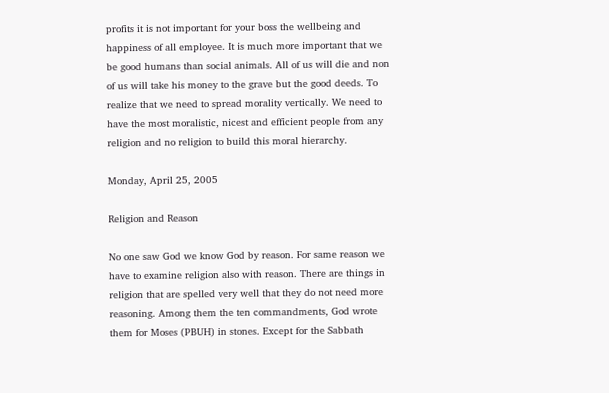profits it is not important for your boss the wellbeing and happiness of all employee. It is much more important that we be good humans than social animals. All of us will die and non of us will take his money to the grave but the good deeds. To realize that we need to spread morality vertically. We need to have the most moralistic, nicest and efficient people from any religion and no religion to build this moral hierarchy.

Monday, April 25, 2005

Religion and Reason

No one saw God we know God by reason. For same reason we have to examine religion also with reason. There are things in religion that are spelled very well that they do not need more reasoning. Among them the ten commandments, God wrote them for Moses (PBUH) in stones. Except for the Sabbath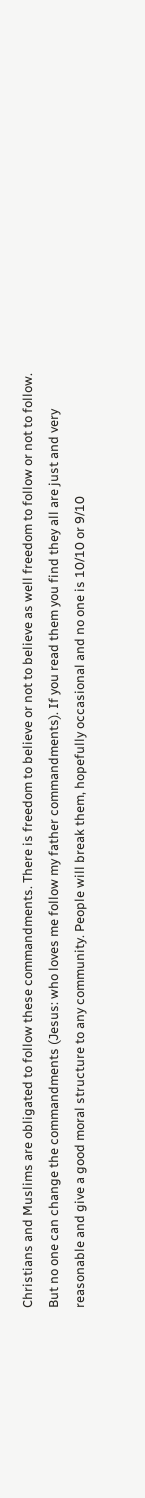Christians and Muslims are obligated to follow these commandments. There is freedom to believe or not to believe as well freedom to follow or not to follow. But no one can change the commandments (Jesus: who loves me follow my father commandments). If you read them you find they all are just and very reasonable and give a good moral structure to any community. People will break them, hopefully occasional and no one is 10/10 or 9/10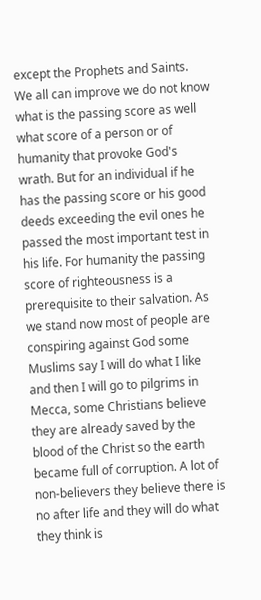except the Prophets and Saints. We all can improve we do not know what is the passing score as well what score of a person or of humanity that provoke God's wrath. But for an individual if he has the passing score or his good deeds exceeding the evil ones he passed the most important test in his life. For humanity the passing score of righteousness is a prerequisite to their salvation. As we stand now most of people are conspiring against God some Muslims say I will do what I like and then I will go to pilgrims in Mecca, some Christians believe they are already saved by the blood of the Christ so the earth became full of corruption. A lot of non-believers they believe there is no after life and they will do what they think is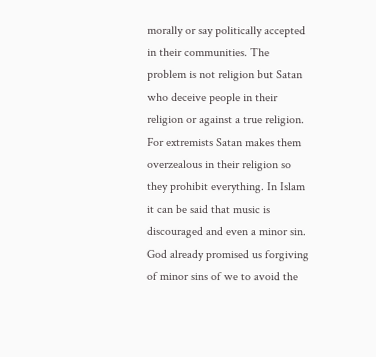morally or say politically accepted in their communities. The problem is not religion but Satan who deceive people in their religion or against a true religion. For extremists Satan makes them overzealous in their religion so they prohibit everything. In Islam it can be said that music is discouraged and even a minor sin. God already promised us forgiving of minor sins of we to avoid the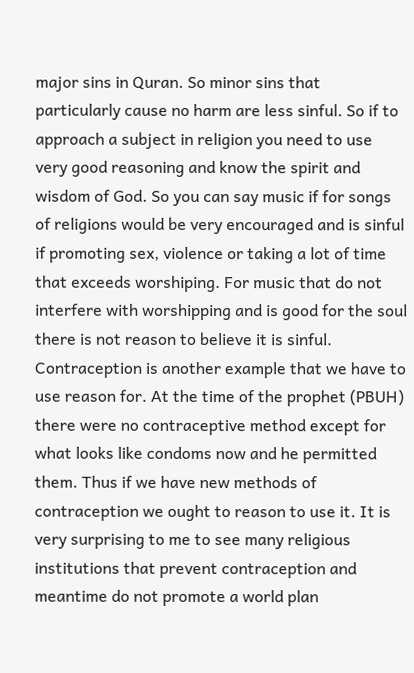major sins in Quran. So minor sins that particularly cause no harm are less sinful. So if to approach a subject in religion you need to use very good reasoning and know the spirit and wisdom of God. So you can say music if for songs of religions would be very encouraged and is sinful if promoting sex, violence or taking a lot of time that exceeds worshiping. For music that do not interfere with worshipping and is good for the soul there is not reason to believe it is sinful. Contraception is another example that we have to use reason for. At the time of the prophet (PBUH) there were no contraceptive method except for what looks like condoms now and he permitted them. Thus if we have new methods of contraception we ought to reason to use it. It is very surprising to me to see many religious institutions that prevent contraception and meantime do not promote a world plan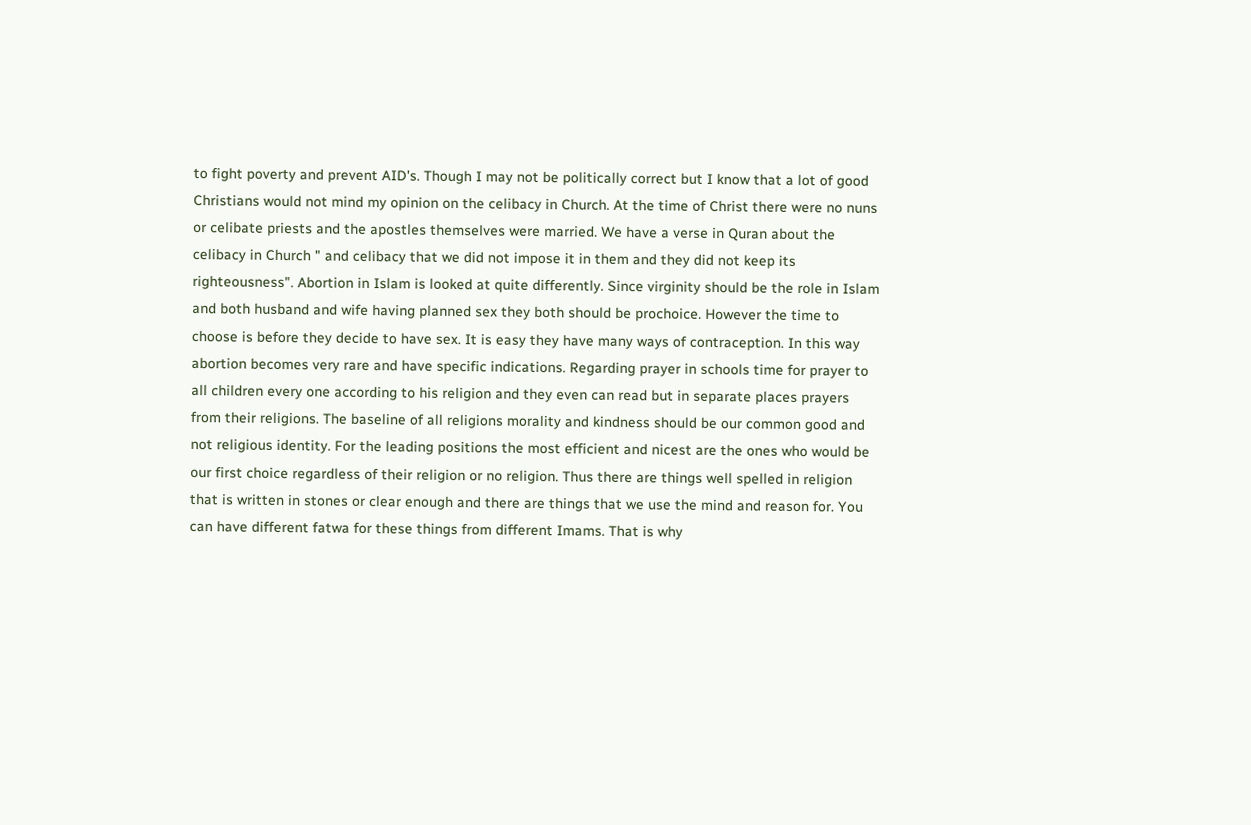to fight poverty and prevent AID's. Though I may not be politically correct but I know that a lot of good Christians would not mind my opinion on the celibacy in Church. At the time of Christ there were no nuns or celibate priests and the apostles themselves were married. We have a verse in Quran about the celibacy in Church " and celibacy that we did not impose it in them and they did not keep its righteousness". Abortion in Islam is looked at quite differently. Since virginity should be the role in Islam and both husband and wife having planned sex they both should be prochoice. However the time to choose is before they decide to have sex. It is easy they have many ways of contraception. In this way abortion becomes very rare and have specific indications. Regarding prayer in schools time for prayer to all children every one according to his religion and they even can read but in separate places prayers from their religions. The baseline of all religions morality and kindness should be our common good and not religious identity. For the leading positions the most efficient and nicest are the ones who would be our first choice regardless of their religion or no religion. Thus there are things well spelled in religion that is written in stones or clear enough and there are things that we use the mind and reason for. You can have different fatwa for these things from different Imams. That is why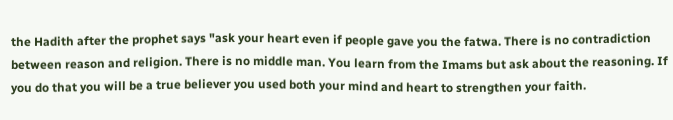the Hadith after the prophet says "ask your heart even if people gave you the fatwa. There is no contradiction between reason and religion. There is no middle man. You learn from the Imams but ask about the reasoning. If you do that you will be a true believer you used both your mind and heart to strengthen your faith.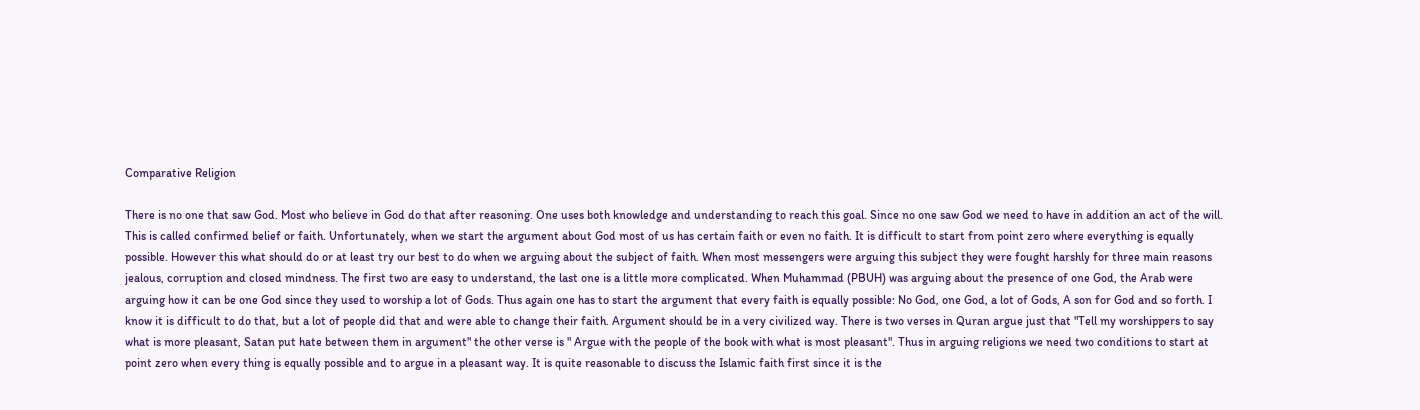Comparative Religion

There is no one that saw God. Most who believe in God do that after reasoning. One uses both knowledge and understanding to reach this goal. Since no one saw God we need to have in addition an act of the will. This is called confirmed belief or faith. Unfortunately, when we start the argument about God most of us has certain faith or even no faith. It is difficult to start from point zero where everything is equally possible. However this what should do or at least try our best to do when we arguing about the subject of faith. When most messengers were arguing this subject they were fought harshly for three main reasons jealous, corruption and closed mindness. The first two are easy to understand, the last one is a little more complicated. When Muhammad (PBUH) was arguing about the presence of one God, the Arab were arguing how it can be one God since they used to worship a lot of Gods. Thus again one has to start the argument that every faith is equally possible: No God, one God, a lot of Gods, A son for God and so forth. I know it is difficult to do that, but a lot of people did that and were able to change their faith. Argument should be in a very civilized way. There is two verses in Quran argue just that "Tell my worshippers to say what is more pleasant, Satan put hate between them in argument" the other verse is " Argue with the people of the book with what is most pleasant". Thus in arguing religions we need two conditions to start at point zero when every thing is equally possible and to argue in a pleasant way. It is quite reasonable to discuss the Islamic faith first since it is the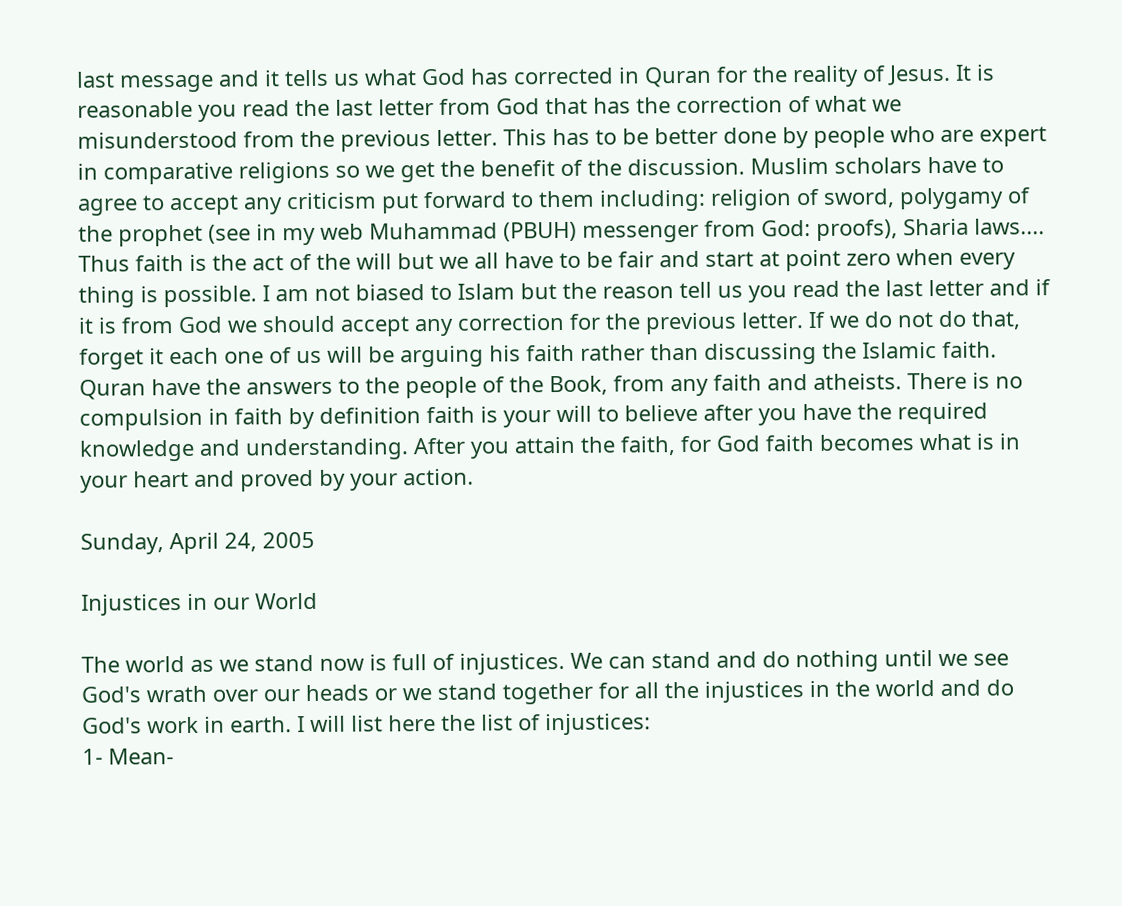last message and it tells us what God has corrected in Quran for the reality of Jesus. It is reasonable you read the last letter from God that has the correction of what we misunderstood from the previous letter. This has to be better done by people who are expert in comparative religions so we get the benefit of the discussion. Muslim scholars have to agree to accept any criticism put forward to them including: religion of sword, polygamy of the prophet (see in my web Muhammad (PBUH) messenger from God: proofs), Sharia laws.... Thus faith is the act of the will but we all have to be fair and start at point zero when every thing is possible. I am not biased to Islam but the reason tell us you read the last letter and if it is from God we should accept any correction for the previous letter. If we do not do that, forget it each one of us will be arguing his faith rather than discussing the Islamic faith. Quran have the answers to the people of the Book, from any faith and atheists. There is no compulsion in faith by definition faith is your will to believe after you have the required knowledge and understanding. After you attain the faith, for God faith becomes what is in your heart and proved by your action.

Sunday, April 24, 2005

Injustices in our World

The world as we stand now is full of injustices. We can stand and do nothing until we see God's wrath over our heads or we stand together for all the injustices in the world and do God's work in earth. I will list here the list of injustices:
1- Mean-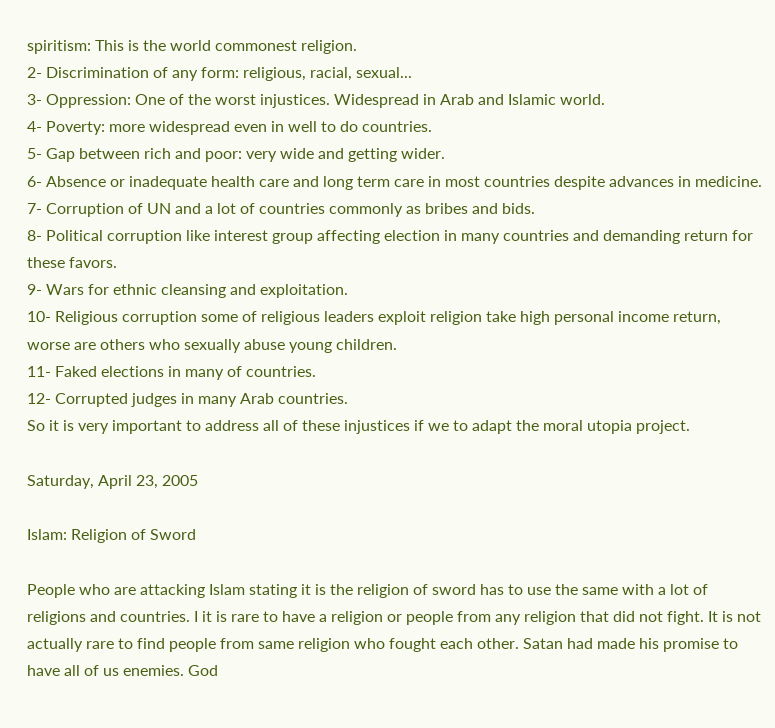spiritism: This is the world commonest religion.
2- Discrimination of any form: religious, racial, sexual...
3- Oppression: One of the worst injustices. Widespread in Arab and Islamic world.
4- Poverty: more widespread even in well to do countries.
5- Gap between rich and poor: very wide and getting wider.
6- Absence or inadequate health care and long term care in most countries despite advances in medicine.
7- Corruption of UN and a lot of countries commonly as bribes and bids.
8- Political corruption like interest group affecting election in many countries and demanding return for these favors.
9- Wars for ethnic cleansing and exploitation.
10- Religious corruption some of religious leaders exploit religion take high personal income return, worse are others who sexually abuse young children.
11- Faked elections in many of countries.
12- Corrupted judges in many Arab countries.
So it is very important to address all of these injustices if we to adapt the moral utopia project.

Saturday, April 23, 2005

Islam: Religion of Sword

People who are attacking Islam stating it is the religion of sword has to use the same with a lot of religions and countries. I it is rare to have a religion or people from any religion that did not fight. It is not actually rare to find people from same religion who fought each other. Satan had made his promise to have all of us enemies. God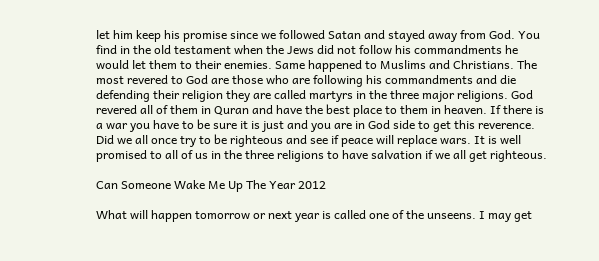let him keep his promise since we followed Satan and stayed away from God. You find in the old testament when the Jews did not follow his commandments he would let them to their enemies. Same happened to Muslims and Christians. The most revered to God are those who are following his commandments and die defending their religion they are called martyrs in the three major religions. God revered all of them in Quran and have the best place to them in heaven. If there is a war you have to be sure it is just and you are in God side to get this reverence. Did we all once try to be righteous and see if peace will replace wars. It is well promised to all of us in the three religions to have salvation if we all get righteous.

Can Someone Wake Me Up The Year 2012

What will happen tomorrow or next year is called one of the unseens. I may get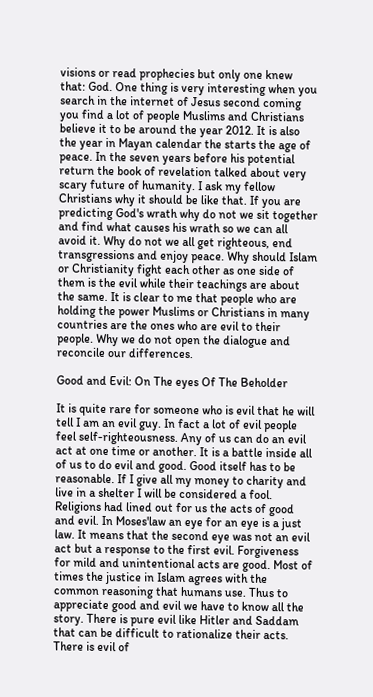visions or read prophecies but only one knew that: God. One thing is very interesting when you search in the internet of Jesus second coming you find a lot of people Muslims and Christians believe it to be around the year 2012. It is also the year in Mayan calendar the starts the age of peace. In the seven years before his potential return the book of revelation talked about very scary future of humanity. I ask my fellow Christians why it should be like that. If you are predicting God's wrath why do not we sit together and find what causes his wrath so we can all avoid it. Why do not we all get righteous, end transgressions and enjoy peace. Why should Islam or Christianity fight each other as one side of them is the evil while their teachings are about the same. It is clear to me that people who are holding the power Muslims or Christians in many countries are the ones who are evil to their people. Why we do not open the dialogue and reconcile our differences.

Good and Evil: On The eyes Of The Beholder

It is quite rare for someone who is evil that he will tell I am an evil guy. In fact a lot of evil people feel self-righteousness. Any of us can do an evil act at one time or another. It is a battle inside all of us to do evil and good. Good itself has to be reasonable. If I give all my money to charity and live in a shelter I will be considered a fool. Religions had lined out for us the acts of good and evil. In Moses'law an eye for an eye is a just law. It means that the second eye was not an evil act but a response to the first evil. Forgiveness for mild and unintentional acts are good. Most of times the justice in Islam agrees with the common reasoning that humans use. Thus to appreciate good and evil we have to know all the story. There is pure evil like Hitler and Saddam that can be difficult to rationalize their acts. There is evil of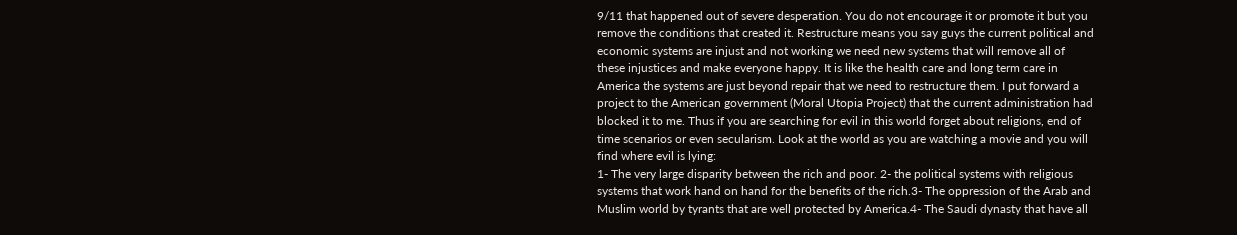9/11 that happened out of severe desperation. You do not encourage it or promote it but you remove the conditions that created it. Restructure means you say guys the current political and economic systems are injust and not working we need new systems that will remove all of these injustices and make everyone happy. It is like the health care and long term care in America the systems are just beyond repair that we need to restructure them. I put forward a project to the American government (Moral Utopia Project) that the current administration had blocked it to me. Thus if you are searching for evil in this world forget about religions, end of time scenarios or even secularism. Look at the world as you are watching a movie and you will find where evil is lying:
1- The very large disparity between the rich and poor. 2- the political systems with religious systems that work hand on hand for the benefits of the rich.3- The oppression of the Arab and Muslim world by tyrants that are well protected by America.4- The Saudi dynasty that have all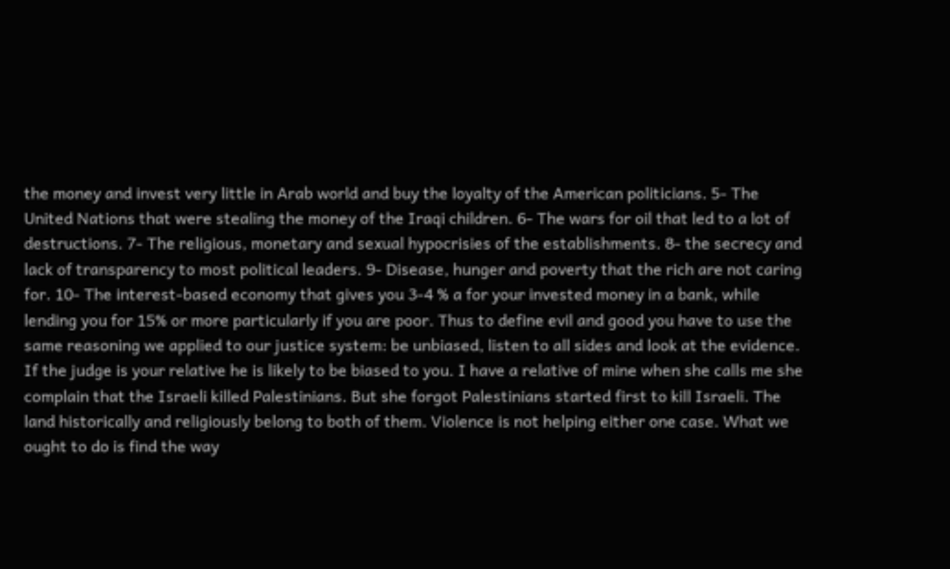the money and invest very little in Arab world and buy the loyalty of the American politicians. 5- The United Nations that were stealing the money of the Iraqi children. 6- The wars for oil that led to a lot of destructions. 7- The religious, monetary and sexual hypocrisies of the establishments. 8- the secrecy and lack of transparency to most political leaders. 9- Disease, hunger and poverty that the rich are not caring for. 10- The interest-based economy that gives you 3-4 % a for your invested money in a bank, while lending you for 15% or more particularly if you are poor. Thus to define evil and good you have to use the same reasoning we applied to our justice system: be unbiased, listen to all sides and look at the evidence. If the judge is your relative he is likely to be biased to you. I have a relative of mine when she calls me she complain that the Israeli killed Palestinians. But she forgot Palestinians started first to kill Israeli. The land historically and religiously belong to both of them. Violence is not helping either one case. What we ought to do is find the way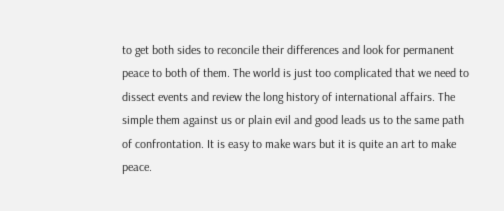to get both sides to reconcile their differences and look for permanent peace to both of them. The world is just too complicated that we need to dissect events and review the long history of international affairs. The simple them against us or plain evil and good leads us to the same path of confrontation. It is easy to make wars but it is quite an art to make peace.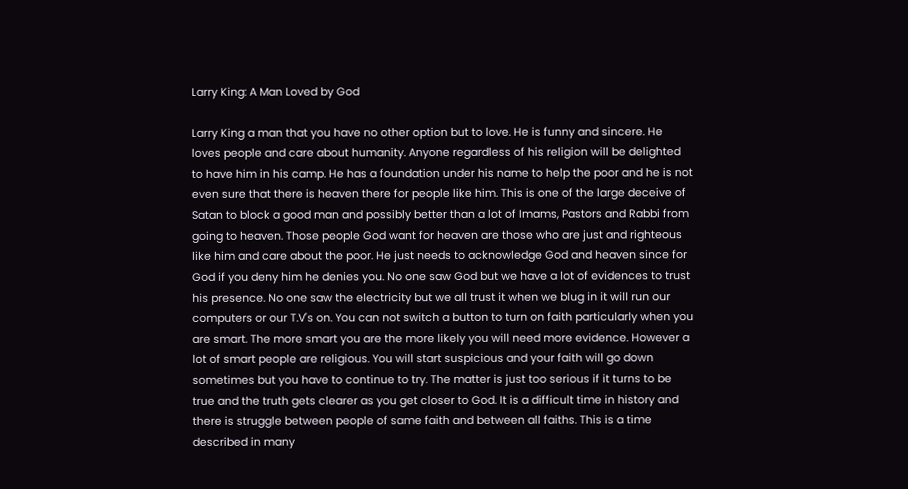Larry King: A Man Loved by God

Larry King a man that you have no other option but to love. He is funny and sincere. He loves people and care about humanity. Anyone regardless of his religion will be delighted to have him in his camp. He has a foundation under his name to help the poor and he is not even sure that there is heaven there for people like him. This is one of the large deceive of Satan to block a good man and possibly better than a lot of Imams, Pastors and Rabbi from going to heaven. Those people God want for heaven are those who are just and righteous like him and care about the poor. He just needs to acknowledge God and heaven since for God if you deny him he denies you. No one saw God but we have a lot of evidences to trust his presence. No one saw the electricity but we all trust it when we blug in it will run our computers or our T.V's on. You can not switch a button to turn on faith particularly when you are smart. The more smart you are the more likely you will need more evidence. However a lot of smart people are religious. You will start suspicious and your faith will go down sometimes but you have to continue to try. The matter is just too serious if it turns to be true and the truth gets clearer as you get closer to God. It is a difficult time in history and there is struggle between people of same faith and between all faiths. This is a time described in many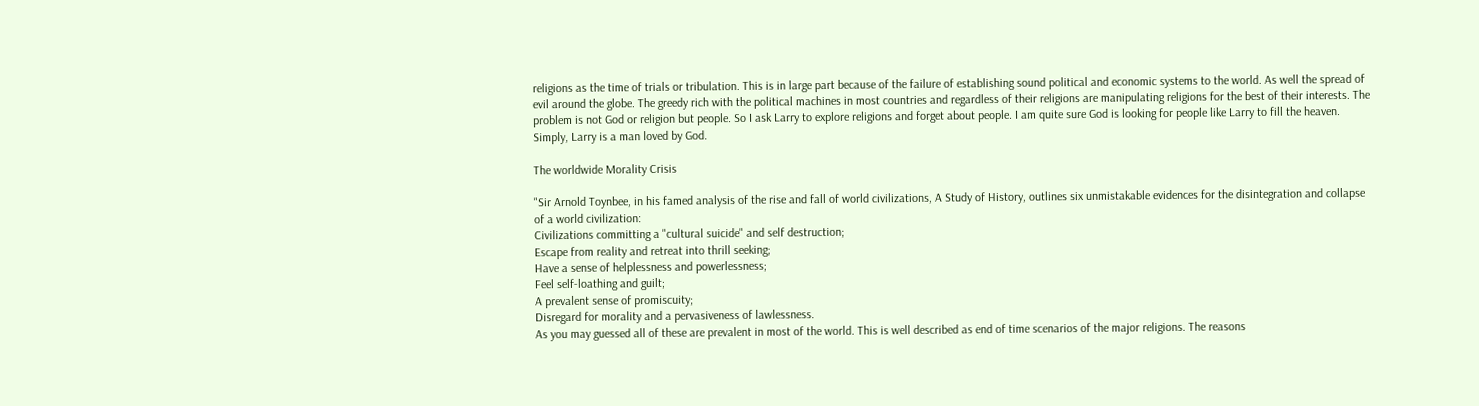religions as the time of trials or tribulation. This is in large part because of the failure of establishing sound political and economic systems to the world. As well the spread of evil around the globe. The greedy rich with the political machines in most countries and regardless of their religions are manipulating religions for the best of their interests. The problem is not God or religion but people. So I ask Larry to explore religions and forget about people. I am quite sure God is looking for people like Larry to fill the heaven. Simply, Larry is a man loved by God.

The worldwide Morality Crisis

"Sir Arnold Toynbee, in his famed analysis of the rise and fall of world civilizations, A Study of History, outlines six unmistakable evidences for the disintegration and collapse of a world civilization:
Civilizations committing a "cultural suicide" and self destruction;
Escape from reality and retreat into thrill seeking;
Have a sense of helplessness and powerlessness;
Feel self-loathing and guilt;
A prevalent sense of promiscuity;
Disregard for morality and a pervasiveness of lawlessness.
As you may guessed all of these are prevalent in most of the world. This is well described as end of time scenarios of the major religions. The reasons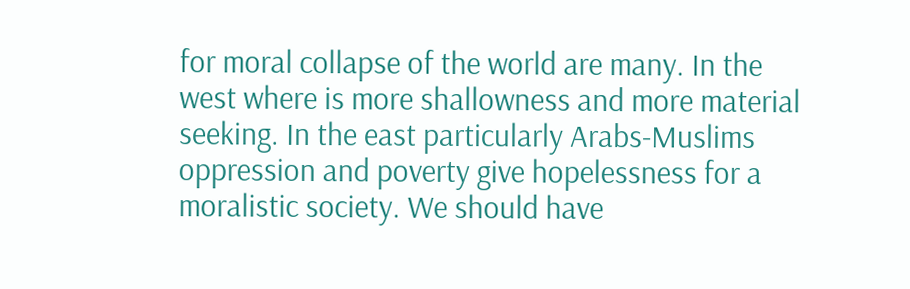for moral collapse of the world are many. In the west where is more shallowness and more material seeking. In the east particularly Arabs-Muslims oppression and poverty give hopelessness for a moralistic society. We should have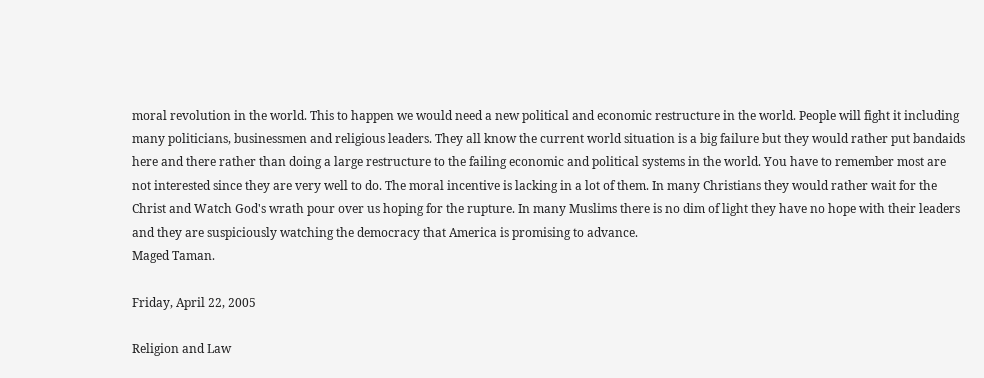moral revolution in the world. This to happen we would need a new political and economic restructure in the world. People will fight it including many politicians, businessmen and religious leaders. They all know the current world situation is a big failure but they would rather put bandaids here and there rather than doing a large restructure to the failing economic and political systems in the world. You have to remember most are not interested since they are very well to do. The moral incentive is lacking in a lot of them. In many Christians they would rather wait for the Christ and Watch God's wrath pour over us hoping for the rupture. In many Muslims there is no dim of light they have no hope with their leaders and they are suspiciously watching the democracy that America is promising to advance.
Maged Taman.

Friday, April 22, 2005

Religion and Law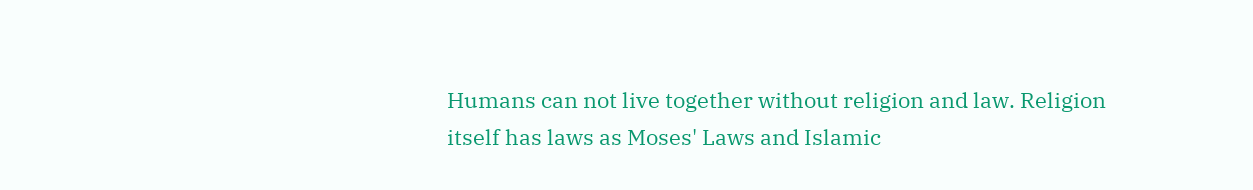Humans can not live together without religion and law. Religion itself has laws as Moses' Laws and Islamic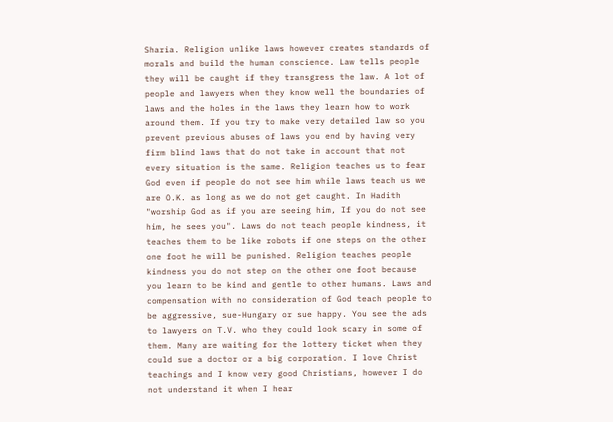Sharia. Religion unlike laws however creates standards of morals and build the human conscience. Law tells people they will be caught if they transgress the law. A lot of people and lawyers when they know well the boundaries of laws and the holes in the laws they learn how to work around them. If you try to make very detailed law so you prevent previous abuses of laws you end by having very firm blind laws that do not take in account that not every situation is the same. Religion teaches us to fear God even if people do not see him while laws teach us we are O.K. as long as we do not get caught. In Hadith "worship God as if you are seeing him, If you do not see him, he sees you". Laws do not teach people kindness, it teaches them to be like robots if one steps on the other one foot he will be punished. Religion teaches people kindness you do not step on the other one foot because you learn to be kind and gentle to other humans. Laws and compensation with no consideration of God teach people to be aggressive, sue-Hungary or sue happy. You see the ads to lawyers on T.V. who they could look scary in some of them. Many are waiting for the lottery ticket when they could sue a doctor or a big corporation. I love Christ teachings and I know very good Christians, however I do not understand it when I hear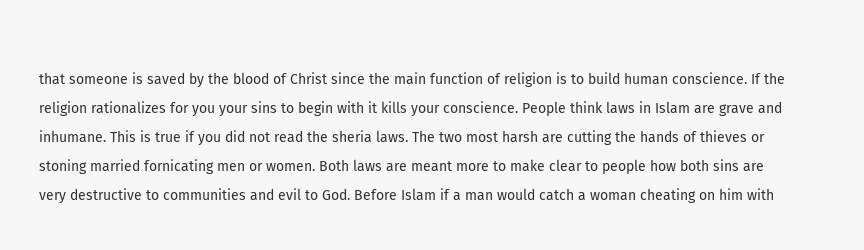that someone is saved by the blood of Christ since the main function of religion is to build human conscience. If the religion rationalizes for you your sins to begin with it kills your conscience. People think laws in Islam are grave and inhumane. This is true if you did not read the sheria laws. The two most harsh are cutting the hands of thieves or stoning married fornicating men or women. Both laws are meant more to make clear to people how both sins are very destructive to communities and evil to God. Before Islam if a man would catch a woman cheating on him with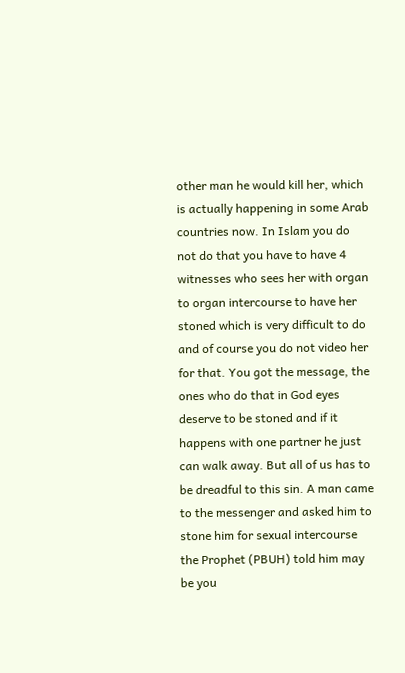other man he would kill her, which is actually happening in some Arab countries now. In Islam you do not do that you have to have 4 witnesses who sees her with organ to organ intercourse to have her stoned which is very difficult to do and of course you do not video her for that. You got the message, the ones who do that in God eyes deserve to be stoned and if it happens with one partner he just can walk away. But all of us has to be dreadful to this sin. A man came to the messenger and asked him to stone him for sexual intercourse the Prophet (PBUH) told him may be you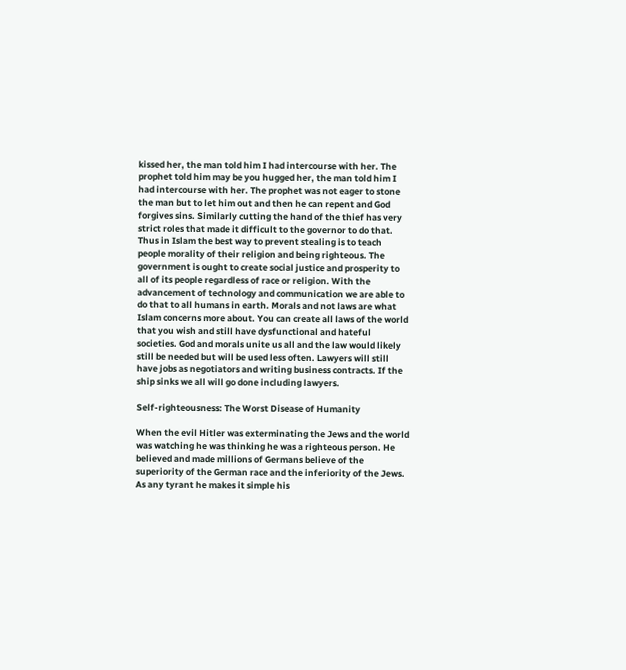kissed her, the man told him I had intercourse with her. The prophet told him may be you hugged her, the man told him I had intercourse with her. The prophet was not eager to stone the man but to let him out and then he can repent and God forgives sins. Similarly cutting the hand of the thief has very strict roles that made it difficult to the governor to do that. Thus in Islam the best way to prevent stealing is to teach people morality of their religion and being righteous. The government is ought to create social justice and prosperity to all of its people regardless of race or religion. With the advancement of technology and communication we are able to do that to all humans in earth. Morals and not laws are what Islam concerns more about. You can create all laws of the world that you wish and still have dysfunctional and hateful societies. God and morals unite us all and the law would likely still be needed but will be used less often. Lawyers will still have jobs as negotiators and writing business contracts. If the ship sinks we all will go done including lawyers.

Self-righteousness: The Worst Disease of Humanity

When the evil Hitler was exterminating the Jews and the world was watching he was thinking he was a righteous person. He believed and made millions of Germans believe of the superiority of the German race and the inferiority of the Jews. As any tyrant he makes it simple his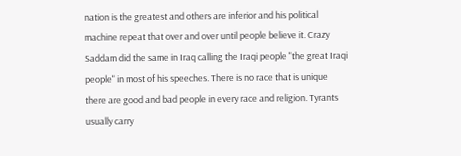nation is the greatest and others are inferior and his political machine repeat that over and over until people believe it. Crazy Saddam did the same in Iraq calling the Iraqi people "the great Iraqi people" in most of his speeches. There is no race that is unique there are good and bad people in every race and religion. Tyrants usually carry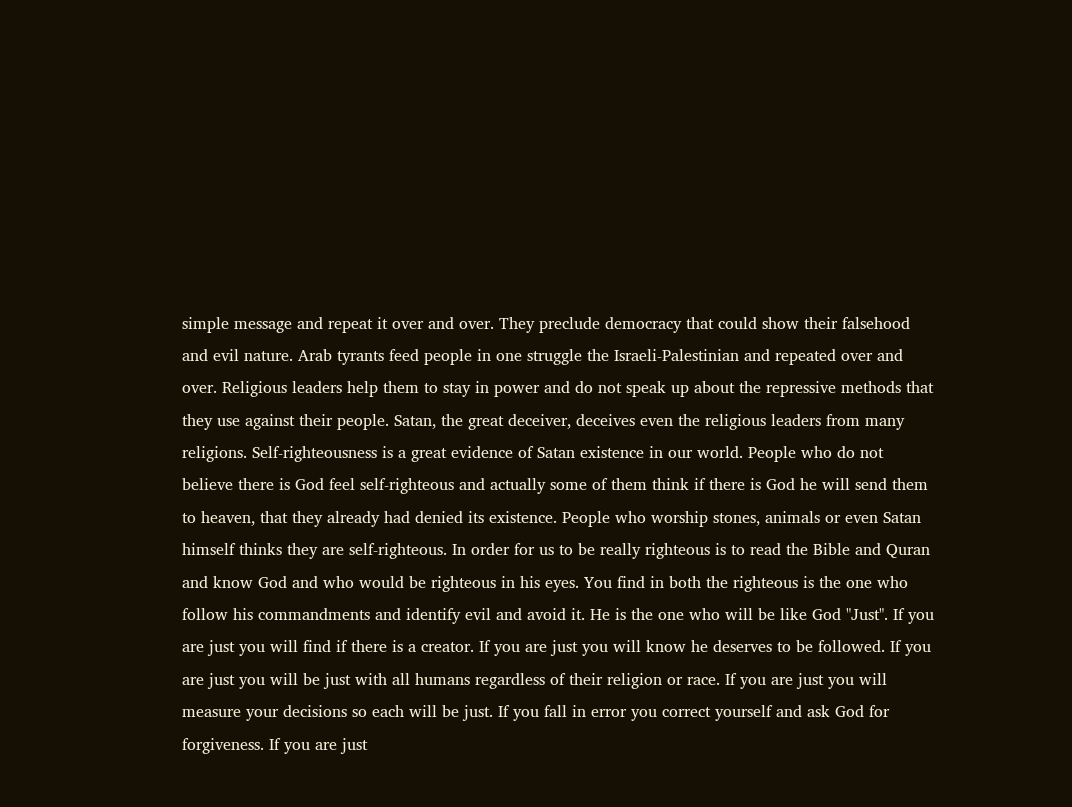simple message and repeat it over and over. They preclude democracy that could show their falsehood and evil nature. Arab tyrants feed people in one struggle the Israeli-Palestinian and repeated over and over. Religious leaders help them to stay in power and do not speak up about the repressive methods that they use against their people. Satan, the great deceiver, deceives even the religious leaders from many religions. Self-righteousness is a great evidence of Satan existence in our world. People who do not believe there is God feel self-righteous and actually some of them think if there is God he will send them to heaven, that they already had denied its existence. People who worship stones, animals or even Satan himself thinks they are self-righteous. In order for us to be really righteous is to read the Bible and Quran and know God and who would be righteous in his eyes. You find in both the righteous is the one who follow his commandments and identify evil and avoid it. He is the one who will be like God "Just". If you are just you will find if there is a creator. If you are just you will know he deserves to be followed. If you are just you will be just with all humans regardless of their religion or race. If you are just you will measure your decisions so each will be just. If you fall in error you correct yourself and ask God for forgiveness. If you are just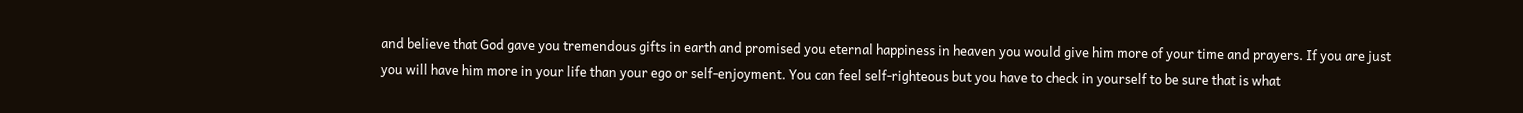and believe that God gave you tremendous gifts in earth and promised you eternal happiness in heaven you would give him more of your time and prayers. If you are just you will have him more in your life than your ego or self-enjoyment. You can feel self-righteous but you have to check in yourself to be sure that is what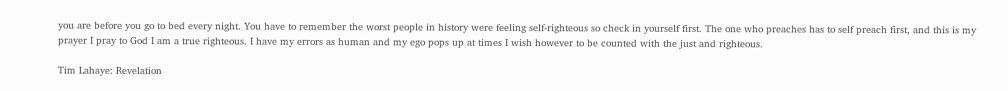you are before you go to bed every night. You have to remember the worst people in history were feeling self-righteous so check in yourself first. The one who preaches has to self preach first, and this is my prayer I pray to God I am a true righteous. I have my errors as human and my ego pops up at times I wish however to be counted with the just and righteous.

Tim Lahaye: Revelation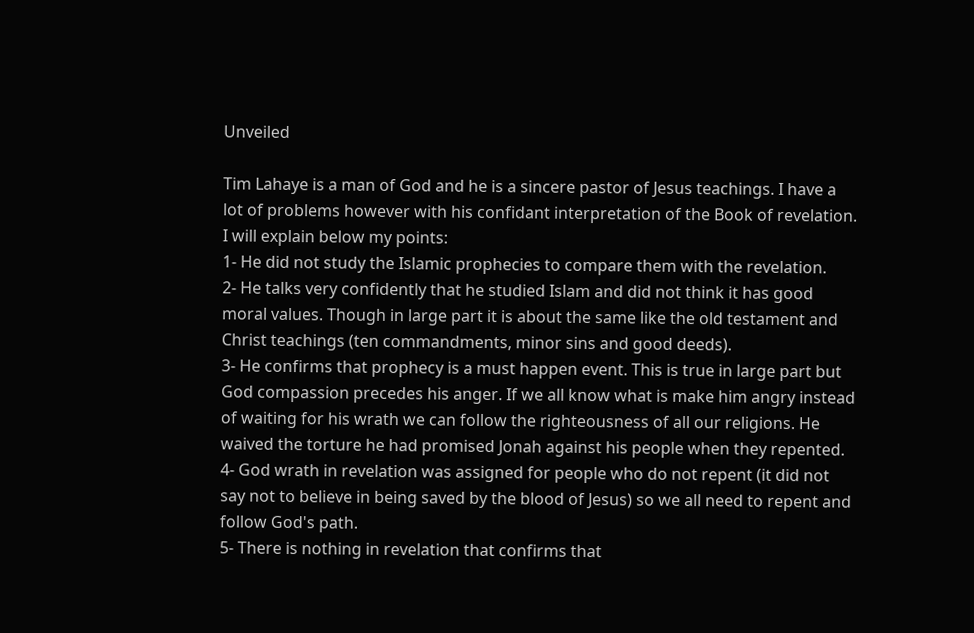Unveiled

Tim Lahaye is a man of God and he is a sincere pastor of Jesus teachings. I have a lot of problems however with his confidant interpretation of the Book of revelation. I will explain below my points:
1- He did not study the Islamic prophecies to compare them with the revelation.
2- He talks very confidently that he studied Islam and did not think it has good moral values. Though in large part it is about the same like the old testament and Christ teachings (ten commandments, minor sins and good deeds).
3- He confirms that prophecy is a must happen event. This is true in large part but God compassion precedes his anger. If we all know what is make him angry instead of waiting for his wrath we can follow the righteousness of all our religions. He waived the torture he had promised Jonah against his people when they repented.
4- God wrath in revelation was assigned for people who do not repent (it did not say not to believe in being saved by the blood of Jesus) so we all need to repent and follow God's path.
5- There is nothing in revelation that confirms that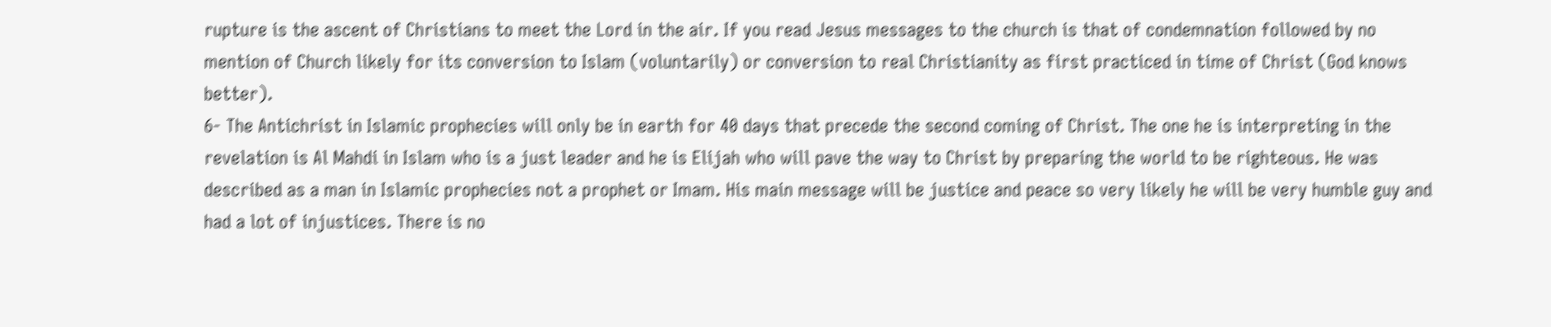rupture is the ascent of Christians to meet the Lord in the air. If you read Jesus messages to the church is that of condemnation followed by no mention of Church likely for its conversion to Islam (voluntarily) or conversion to real Christianity as first practiced in time of Christ (God knows better).
6- The Antichrist in Islamic prophecies will only be in earth for 40 days that precede the second coming of Christ. The one he is interpreting in the revelation is Al Mahdi in Islam who is a just leader and he is Elijah who will pave the way to Christ by preparing the world to be righteous. He was described as a man in Islamic prophecies not a prophet or Imam. His main message will be justice and peace so very likely he will be very humble guy and had a lot of injustices. There is no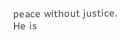peace without justice. He is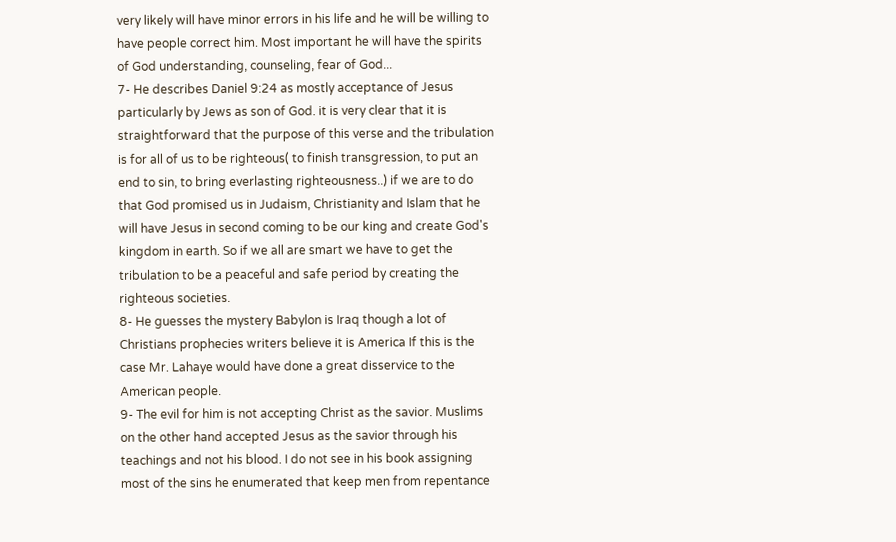very likely will have minor errors in his life and he will be willing to have people correct him. Most important he will have the spirits of God understanding, counseling, fear of God...
7- He describes Daniel 9:24 as mostly acceptance of Jesus particularly by Jews as son of God. it is very clear that it is straightforward that the purpose of this verse and the tribulation is for all of us to be righteous( to finish transgression, to put an end to sin, to bring everlasting righteousness..) if we are to do that God promised us in Judaism, Christianity and Islam that he will have Jesus in second coming to be our king and create God's kingdom in earth. So if we all are smart we have to get the tribulation to be a peaceful and safe period by creating the righteous societies.
8- He guesses the mystery Babylon is Iraq though a lot of Christians prophecies writers believe it is America If this is the case Mr. Lahaye would have done a great disservice to the American people.
9- The evil for him is not accepting Christ as the savior. Muslims on the other hand accepted Jesus as the savior through his teachings and not his blood. I do not see in his book assigning most of the sins he enumerated that keep men from repentance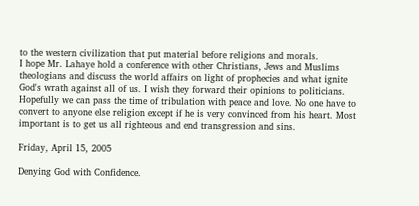to the western civilization that put material before religions and morals.
I hope Mr. Lahaye hold a conference with other Christians, Jews and Muslims theologians and discuss the world affairs on light of prophecies and what ignite God's wrath against all of us. I wish they forward their opinions to politicians. Hopefully we can pass the time of tribulation with peace and love. No one have to convert to anyone else religion except if he is very convinced from his heart. Most important is to get us all righteous and end transgression and sins.

Friday, April 15, 2005

Denying God with Confidence.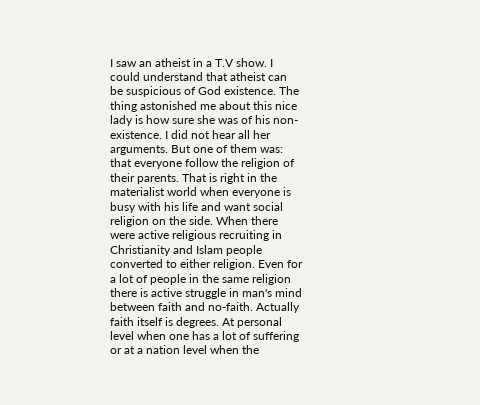I saw an atheist in a T.V show. I could understand that atheist can be suspicious of God existence. The thing astonished me about this nice lady is how sure she was of his non-existence. I did not hear all her arguments. But one of them was: that everyone follow the religion of their parents. That is right in the materialist world when everyone is busy with his life and want social religion on the side. When there were active religious recruiting in Christianity and Islam people converted to either religion. Even for a lot of people in the same religion there is active struggle in man's mind between faith and no-faith. Actually faith itself is degrees. At personal level when one has a lot of suffering or at a nation level when the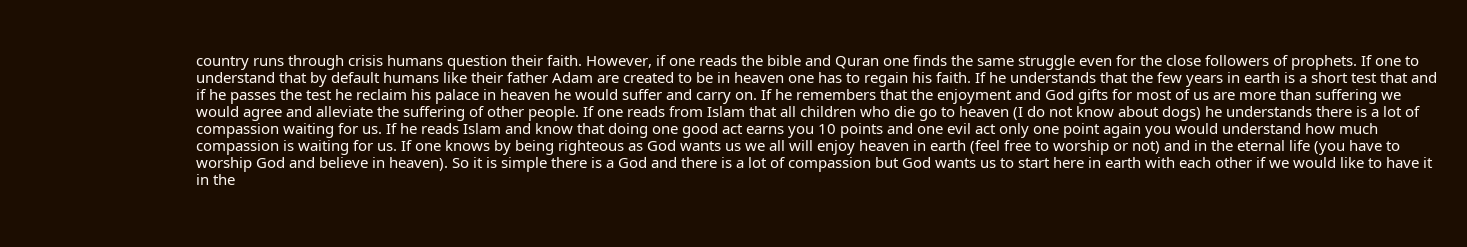country runs through crisis humans question their faith. However, if one reads the bible and Quran one finds the same struggle even for the close followers of prophets. If one to understand that by default humans like their father Adam are created to be in heaven one has to regain his faith. If he understands that the few years in earth is a short test that and if he passes the test he reclaim his palace in heaven he would suffer and carry on. If he remembers that the enjoyment and God gifts for most of us are more than suffering we would agree and alleviate the suffering of other people. If one reads from Islam that all children who die go to heaven (I do not know about dogs) he understands there is a lot of compassion waiting for us. If he reads Islam and know that doing one good act earns you 10 points and one evil act only one point again you would understand how much compassion is waiting for us. If one knows by being righteous as God wants us we all will enjoy heaven in earth (feel free to worship or not) and in the eternal life (you have to worship God and believe in heaven). So it is simple there is a God and there is a lot of compassion but God wants us to start here in earth with each other if we would like to have it in the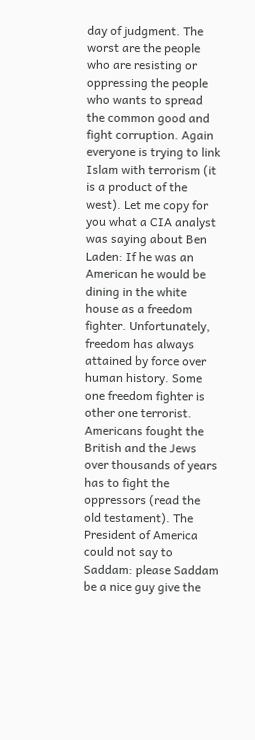day of judgment. The worst are the people who are resisting or oppressing the people who wants to spread the common good and fight corruption. Again everyone is trying to link Islam with terrorism (it is a product of the west). Let me copy for you what a CIA analyst was saying about Ben Laden: If he was an American he would be dining in the white house as a freedom fighter. Unfortunately, freedom has always attained by force over human history. Some one freedom fighter is other one terrorist. Americans fought the British and the Jews over thousands of years has to fight the oppressors (read the old testament). The President of America could not say to Saddam: please Saddam be a nice guy give the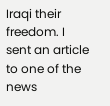Iraqi their freedom. I sent an article to one of the news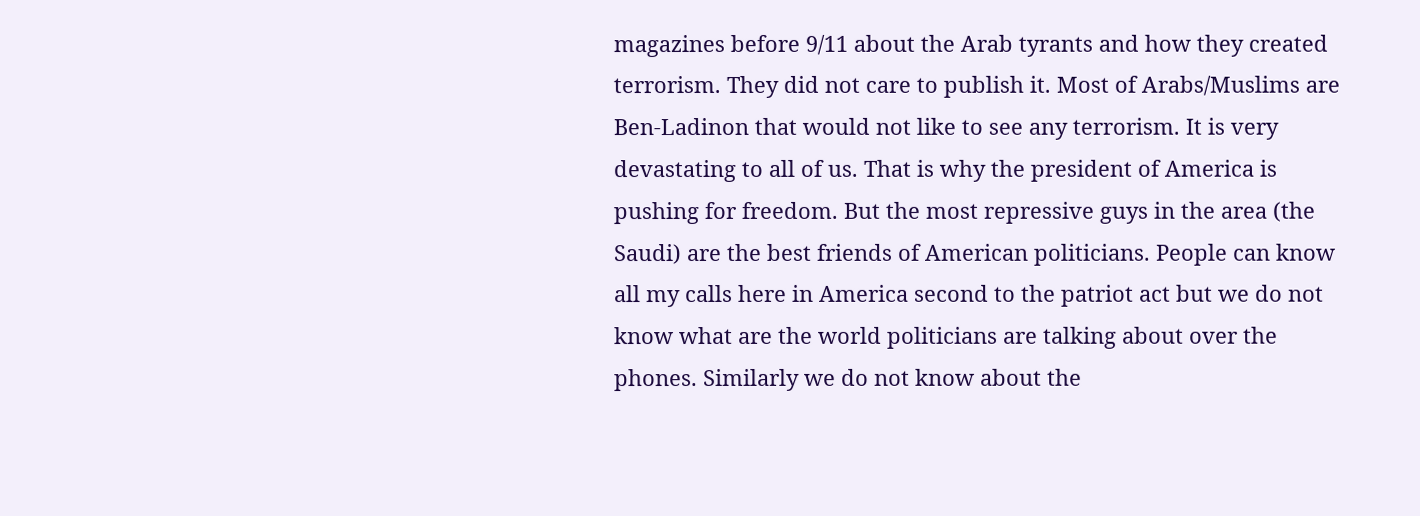magazines before 9/11 about the Arab tyrants and how they created terrorism. They did not care to publish it. Most of Arabs/Muslims are Ben-Ladinon that would not like to see any terrorism. It is very devastating to all of us. That is why the president of America is pushing for freedom. But the most repressive guys in the area (the Saudi) are the best friends of American politicians. People can know all my calls here in America second to the patriot act but we do not know what are the world politicians are talking about over the phones. Similarly we do not know about the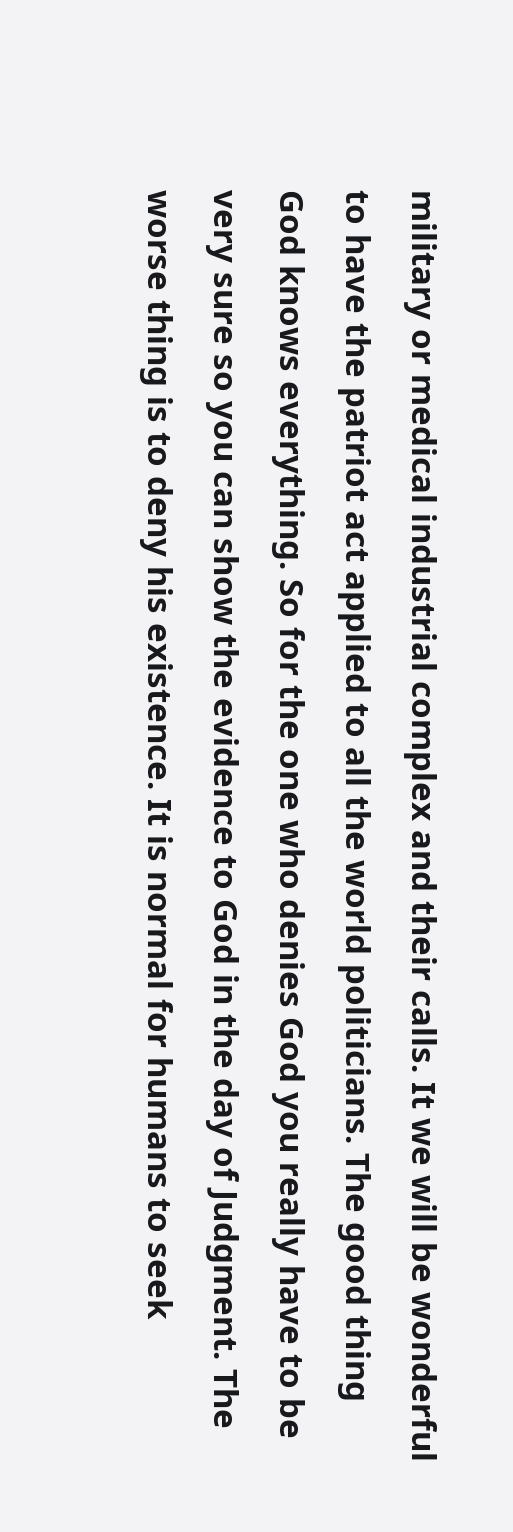military or medical industrial complex and their calls. It we will be wonderful to have the patriot act applied to all the world politicians. The good thing God knows everything. So for the one who denies God you really have to be very sure so you can show the evidence to God in the day of Judgment. The worse thing is to deny his existence. It is normal for humans to seek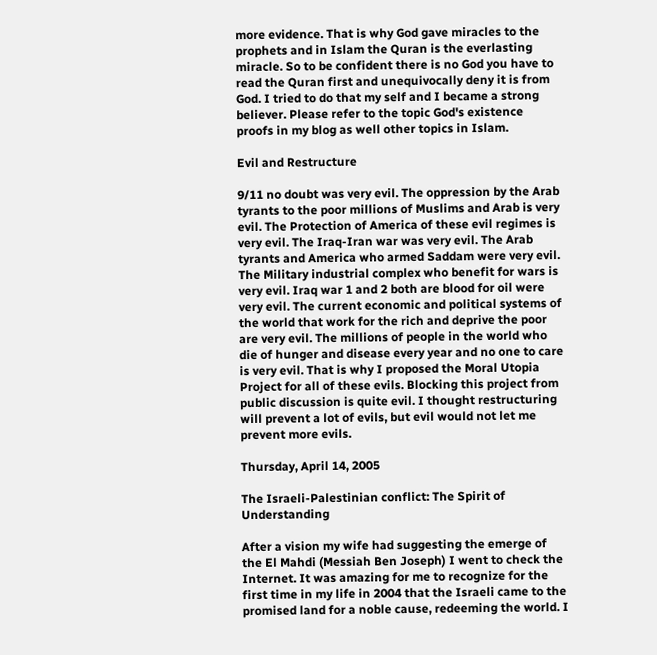more evidence. That is why God gave miracles to the prophets and in Islam the Quran is the everlasting miracle. So to be confident there is no God you have to read the Quran first and unequivocally deny it is from God. I tried to do that my self and I became a strong believer. Please refer to the topic God's existence proofs in my blog as well other topics in Islam.

Evil and Restructure

9/11 no doubt was very evil. The oppression by the Arab tyrants to the poor millions of Muslims and Arab is very evil. The Protection of America of these evil regimes is very evil. The Iraq-Iran war was very evil. The Arab tyrants and America who armed Saddam were very evil. The Military industrial complex who benefit for wars is very evil. Iraq war 1 and 2 both are blood for oil were very evil. The current economic and political systems of the world that work for the rich and deprive the poor are very evil. The millions of people in the world who die of hunger and disease every year and no one to care is very evil. That is why I proposed the Moral Utopia Project for all of these evils. Blocking this project from public discussion is quite evil. I thought restructuring will prevent a lot of evils, but evil would not let me prevent more evils.

Thursday, April 14, 2005

The Israeli-Palestinian conflict: The Spirit of Understanding

After a vision my wife had suggesting the emerge of the El Mahdi (Messiah Ben Joseph) I went to check the Internet. It was amazing for me to recognize for the first time in my life in 2004 that the Israeli came to the promised land for a noble cause, redeeming the world. I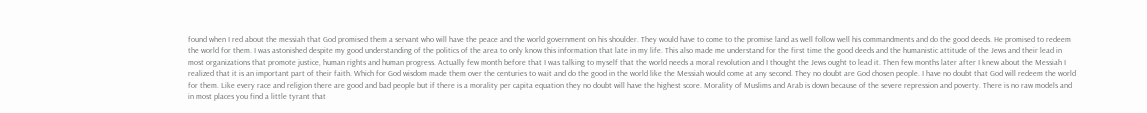found when I red about the messiah that God promised them a servant who will have the peace and the world government on his shoulder. They would have to come to the promise land as well follow well his commandments and do the good deeds. He promised to redeem the world for them. I was astonished despite my good understanding of the politics of the area to only know this information that late in my life. This also made me understand for the first time the good deeds and the humanistic attitude of the Jews and their lead in most organizations that promote justice, human rights and human progress. Actually few month before that I was talking to myself that the world needs a moral revolution and I thought the Jews ought to lead it. Then few months later after I knew about the Messiah I realized that it is an important part of their faith. Which for God wisdom made them over the centuries to wait and do the good in the world like the Messiah would come at any second. They no doubt are God chosen people. I have no doubt that God will redeem the world for them. Like every race and religion there are good and bad people but if there is a morality per capita equation they no doubt will have the highest score. Morality of Muslims and Arab is down because of the severe repression and poverty. There is no raw models and in most places you find a little tyrant that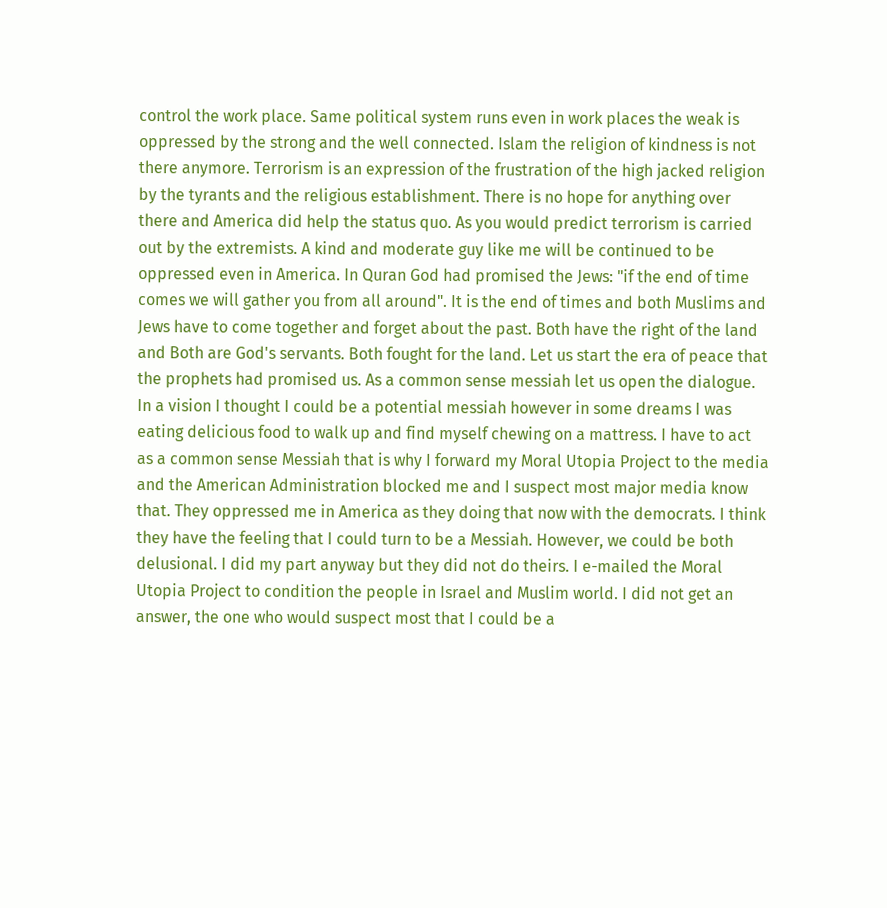control the work place. Same political system runs even in work places the weak is oppressed by the strong and the well connected. Islam the religion of kindness is not there anymore. Terrorism is an expression of the frustration of the high jacked religion by the tyrants and the religious establishment. There is no hope for anything over there and America did help the status quo. As you would predict terrorism is carried out by the extremists. A kind and moderate guy like me will be continued to be oppressed even in America. In Quran God had promised the Jews: "if the end of time comes we will gather you from all around". It is the end of times and both Muslims and Jews have to come together and forget about the past. Both have the right of the land and Both are God's servants. Both fought for the land. Let us start the era of peace that the prophets had promised us. As a common sense messiah let us open the dialogue. In a vision I thought I could be a potential messiah however in some dreams I was eating delicious food to walk up and find myself chewing on a mattress. I have to act as a common sense Messiah that is why I forward my Moral Utopia Project to the media and the American Administration blocked me and I suspect most major media know that. They oppressed me in America as they doing that now with the democrats. I think they have the feeling that I could turn to be a Messiah. However, we could be both delusional. I did my part anyway but they did not do theirs. I e-mailed the Moral Utopia Project to condition the people in Israel and Muslim world. I did not get an answer, the one who would suspect most that I could be a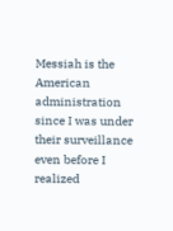Messiah is the American administration since I was under their surveillance even before I realized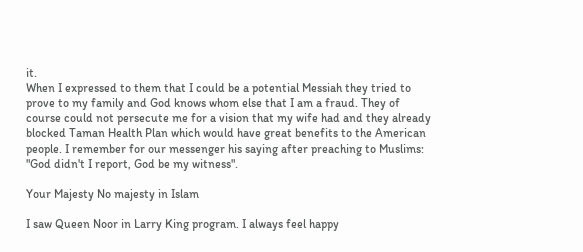it.
When I expressed to them that I could be a potential Messiah they tried to prove to my family and God knows whom else that I am a fraud. They of course could not persecute me for a vision that my wife had and they already blocked Taman Health Plan which would have great benefits to the American people. I remember for our messenger his saying after preaching to Muslims: "God didn't I report, God be my witness".

Your Majesty No majesty in Islam

I saw Queen Noor in Larry King program. I always feel happy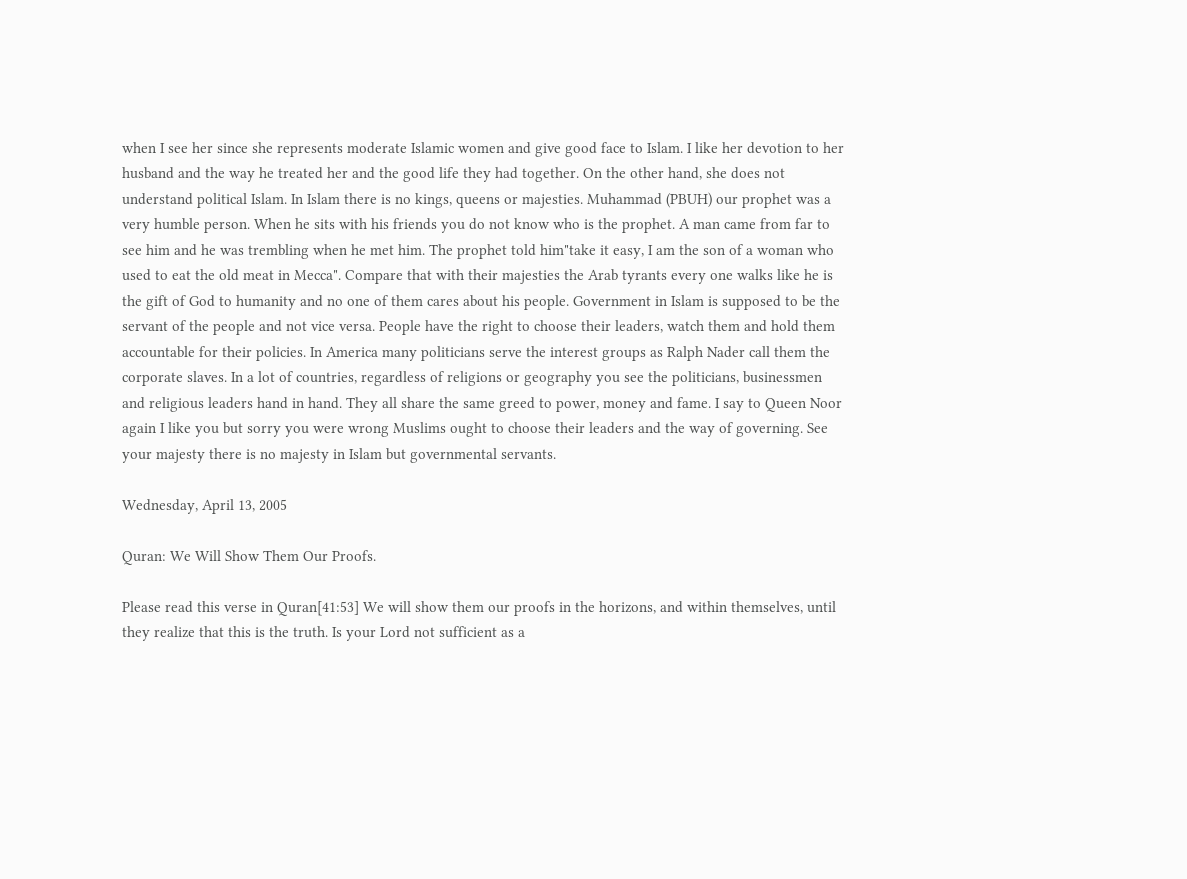when I see her since she represents moderate Islamic women and give good face to Islam. I like her devotion to her husband and the way he treated her and the good life they had together. On the other hand, she does not understand political Islam. In Islam there is no kings, queens or majesties. Muhammad (PBUH) our prophet was a very humble person. When he sits with his friends you do not know who is the prophet. A man came from far to see him and he was trembling when he met him. The prophet told him"take it easy, I am the son of a woman who used to eat the old meat in Mecca". Compare that with their majesties the Arab tyrants every one walks like he is the gift of God to humanity and no one of them cares about his people. Government in Islam is supposed to be the servant of the people and not vice versa. People have the right to choose their leaders, watch them and hold them accountable for their policies. In America many politicians serve the interest groups as Ralph Nader call them the corporate slaves. In a lot of countries, regardless of religions or geography you see the politicians, businessmen and religious leaders hand in hand. They all share the same greed to power, money and fame. I say to Queen Noor again I like you but sorry you were wrong Muslims ought to choose their leaders and the way of governing. See your majesty there is no majesty in Islam but governmental servants.

Wednesday, April 13, 2005

Quran: We Will Show Them Our Proofs.

Please read this verse in Quran[41:53] We will show them our proofs in the horizons, and within themselves, until they realize that this is the truth. Is your Lord not sufficient as a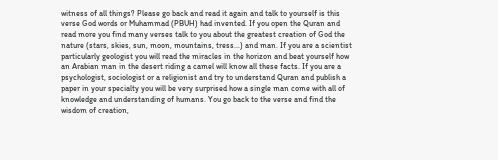witness of all things? Please go back and read it again and talk to yourself is this verse God words or Muhammad (PBUH) had invented. If you open the Quran and read more you find many verses talk to you about the greatest creation of God the nature (stars, skies, sun, moon, mountains, tress...) and man. If you are a scientist particularly geologist you will read the miracles in the horizon and beat yourself how an Arabian man in the desert riding a camel will know all these facts. If you are a psychologist, sociologist or a religionist and try to understand Quran and publish a paper in your specialty you will be very surprised how a single man come with all of knowledge and understanding of humans. You go back to the verse and find the wisdom of creation,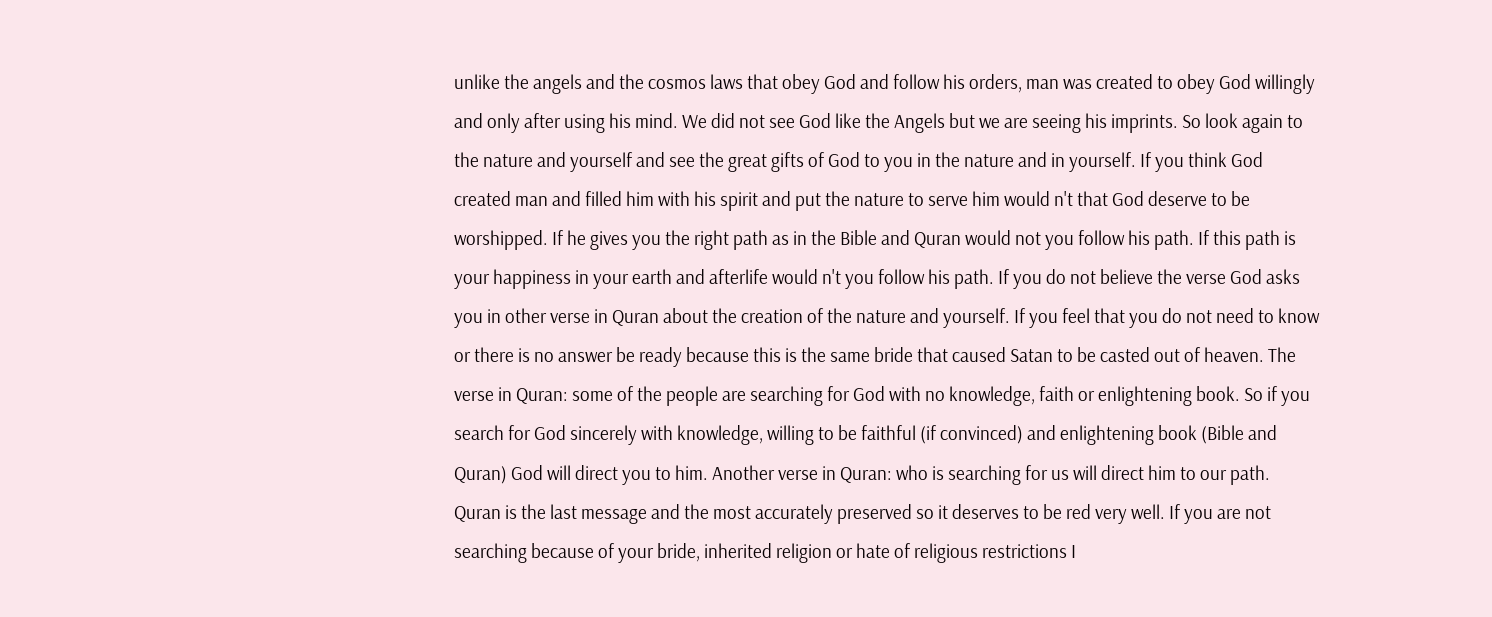unlike the angels and the cosmos laws that obey God and follow his orders, man was created to obey God willingly and only after using his mind. We did not see God like the Angels but we are seeing his imprints. So look again to the nature and yourself and see the great gifts of God to you in the nature and in yourself. If you think God created man and filled him with his spirit and put the nature to serve him would n't that God deserve to be worshipped. If he gives you the right path as in the Bible and Quran would not you follow his path. If this path is your happiness in your earth and afterlife would n't you follow his path. If you do not believe the verse God asks you in other verse in Quran about the creation of the nature and yourself. If you feel that you do not need to know or there is no answer be ready because this is the same bride that caused Satan to be casted out of heaven. The verse in Quran: some of the people are searching for God with no knowledge, faith or enlightening book. So if you search for God sincerely with knowledge, willing to be faithful (if convinced) and enlightening book (Bible and Quran) God will direct you to him. Another verse in Quran: who is searching for us will direct him to our path. Quran is the last message and the most accurately preserved so it deserves to be red very well. If you are not searching because of your bride, inherited religion or hate of religious restrictions I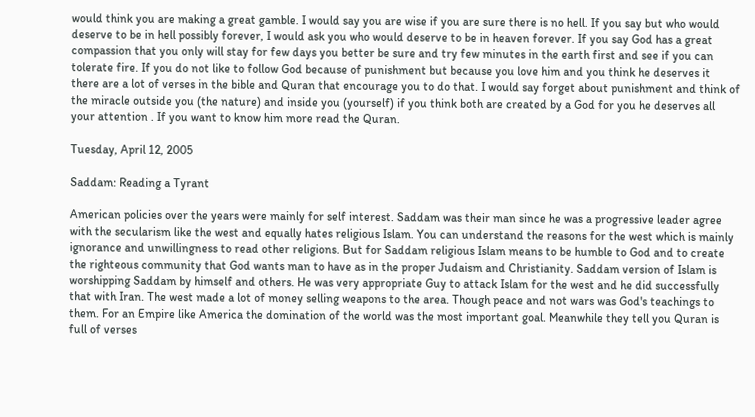would think you are making a great gamble. I would say you are wise if you are sure there is no hell. If you say but who would deserve to be in hell possibly forever, I would ask you who would deserve to be in heaven forever. If you say God has a great compassion that you only will stay for few days you better be sure and try few minutes in the earth first and see if you can tolerate fire. If you do not like to follow God because of punishment but because you love him and you think he deserves it there are a lot of verses in the bible and Quran that encourage you to do that. I would say forget about punishment and think of the miracle outside you (the nature) and inside you (yourself) if you think both are created by a God for you he deserves all your attention . If you want to know him more read the Quran.

Tuesday, April 12, 2005

Saddam: Reading a Tyrant

American policies over the years were mainly for self interest. Saddam was their man since he was a progressive leader agree with the secularism like the west and equally hates religious Islam. You can understand the reasons for the west which is mainly ignorance and unwillingness to read other religions. But for Saddam religious Islam means to be humble to God and to create the righteous community that God wants man to have as in the proper Judaism and Christianity. Saddam version of Islam is worshipping Saddam by himself and others. He was very appropriate Guy to attack Islam for the west and he did successfully that with Iran. The west made a lot of money selling weapons to the area. Though peace and not wars was God's teachings to them. For an Empire like America the domination of the world was the most important goal. Meanwhile they tell you Quran is full of verses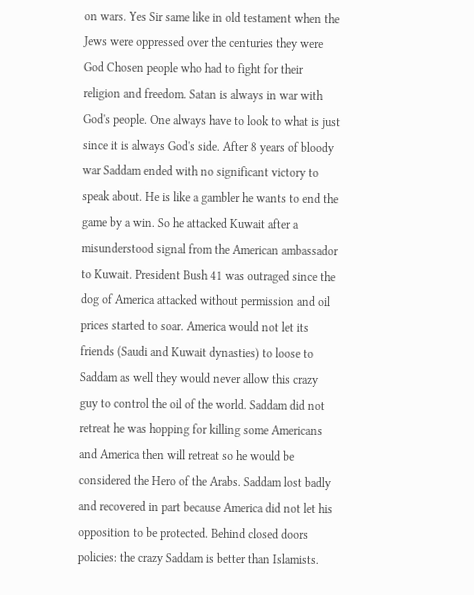on wars. Yes Sir same like in old testament when the Jews were oppressed over the centuries they were God Chosen people who had to fight for their religion and freedom. Satan is always in war with God's people. One always have to look to what is just since it is always God's side. After 8 years of bloody war Saddam ended with no significant victory to speak about. He is like a gambler he wants to end the game by a win. So he attacked Kuwait after a misunderstood signal from the American ambassador to Kuwait. President Bush 41 was outraged since the dog of America attacked without permission and oil prices started to soar. America would not let its friends (Saudi and Kuwait dynasties) to loose to Saddam as well they would never allow this crazy guy to control the oil of the world. Saddam did not retreat he was hopping for killing some Americans and America then will retreat so he would be considered the Hero of the Arabs. Saddam lost badly and recovered in part because America did not let his opposition to be protected. Behind closed doors policies: the crazy Saddam is better than Islamists.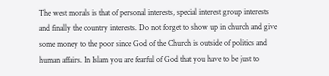The west morals is that of personal interests, special interest group interests and finally the country interests. Do not forget to show up in church and give some money to the poor since God of the Church is outside of politics and human affairs. In Islam you are fearful of God that you have to be just to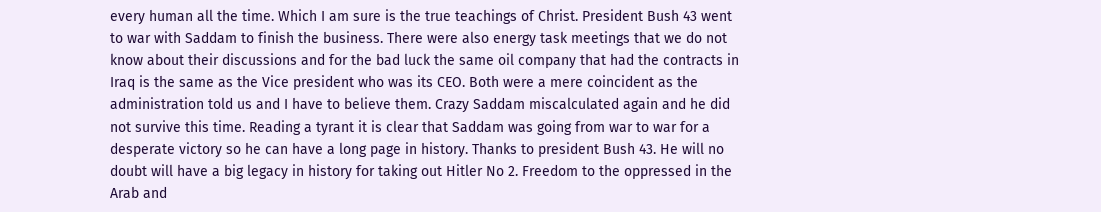every human all the time. Which I am sure is the true teachings of Christ. President Bush 43 went to war with Saddam to finish the business. There were also energy task meetings that we do not know about their discussions and for the bad luck the same oil company that had the contracts in Iraq is the same as the Vice president who was its CEO. Both were a mere coincident as the administration told us and I have to believe them. Crazy Saddam miscalculated again and he did not survive this time. Reading a tyrant it is clear that Saddam was going from war to war for a desperate victory so he can have a long page in history. Thanks to president Bush 43. He will no doubt will have a big legacy in history for taking out Hitler No 2. Freedom to the oppressed in the Arab and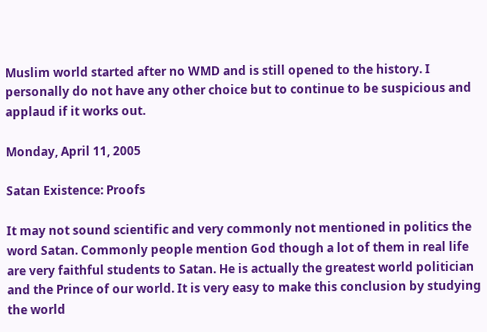Muslim world started after no WMD and is still opened to the history. I personally do not have any other choice but to continue to be suspicious and applaud if it works out.

Monday, April 11, 2005

Satan Existence: Proofs

It may not sound scientific and very commonly not mentioned in politics the word Satan. Commonly people mention God though a lot of them in real life are very faithful students to Satan. He is actually the greatest world politician and the Prince of our world. It is very easy to make this conclusion by studying the world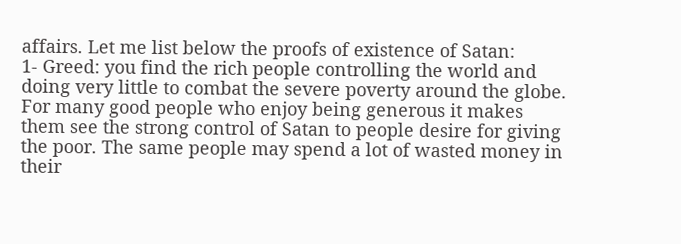affairs. Let me list below the proofs of existence of Satan:
1- Greed: you find the rich people controlling the world and doing very little to combat the severe poverty around the globe. For many good people who enjoy being generous it makes them see the strong control of Satan to people desire for giving the poor. The same people may spend a lot of wasted money in their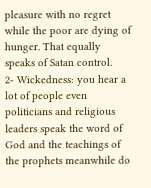pleasure with no regret while the poor are dying of hunger. That equally speaks of Satan control.
2- Wickedness: you hear a lot of people even politicians and religious leaders speak the word of God and the teachings of the prophets meanwhile do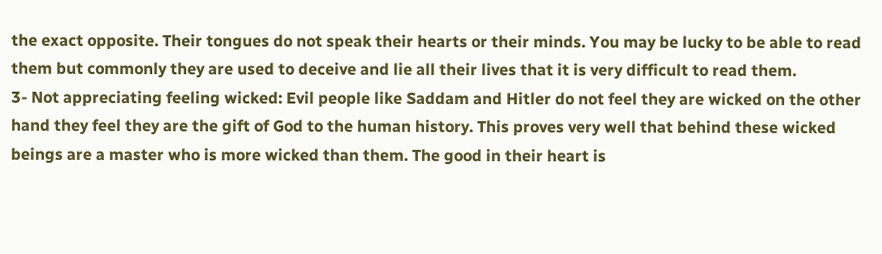the exact opposite. Their tongues do not speak their hearts or their minds. You may be lucky to be able to read them but commonly they are used to deceive and lie all their lives that it is very difficult to read them.
3- Not appreciating feeling wicked: Evil people like Saddam and Hitler do not feel they are wicked on the other hand they feel they are the gift of God to the human history. This proves very well that behind these wicked beings are a master who is more wicked than them. The good in their heart is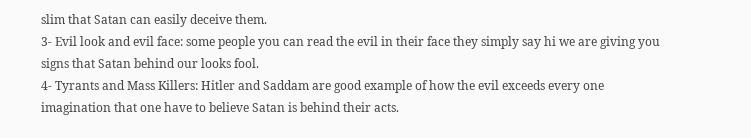slim that Satan can easily deceive them.
3- Evil look and evil face: some people you can read the evil in their face they simply say hi we are giving you signs that Satan behind our looks fool.
4- Tyrants and Mass Killers: Hitler and Saddam are good example of how the evil exceeds every one imagination that one have to believe Satan is behind their acts.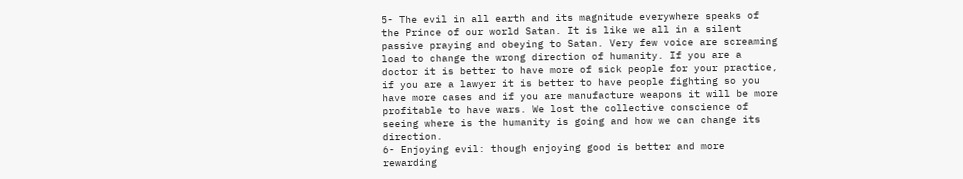5- The evil in all earth and its magnitude everywhere speaks of the Prince of our world Satan. It is like we all in a silent passive praying and obeying to Satan. Very few voice are screaming load to change the wrong direction of humanity. If you are a doctor it is better to have more of sick people for your practice, if you are a lawyer it is better to have people fighting so you have more cases and if you are manufacture weapons it will be more profitable to have wars. We lost the collective conscience of seeing where is the humanity is going and how we can change its direction.
6- Enjoying evil: though enjoying good is better and more rewarding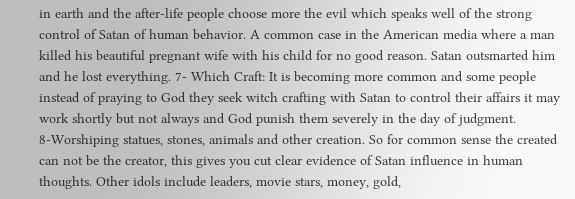in earth and the after-life people choose more the evil which speaks well of the strong control of Satan of human behavior. A common case in the American media where a man killed his beautiful pregnant wife with his child for no good reason. Satan outsmarted him and he lost everything. 7- Which Craft: It is becoming more common and some people instead of praying to God they seek witch crafting with Satan to control their affairs it may work shortly but not always and God punish them severely in the day of judgment.
8-Worshiping statues, stones, animals and other creation. So for common sense the created can not be the creator, this gives you cut clear evidence of Satan influence in human thoughts. Other idols include leaders, movie stars, money, gold,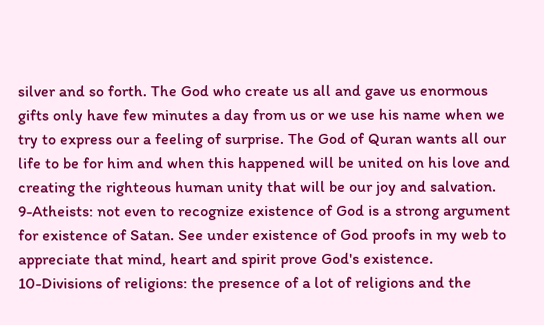silver and so forth. The God who create us all and gave us enormous gifts only have few minutes a day from us or we use his name when we try to express our a feeling of surprise. The God of Quran wants all our life to be for him and when this happened will be united on his love and creating the righteous human unity that will be our joy and salvation.
9-Atheists: not even to recognize existence of God is a strong argument for existence of Satan. See under existence of God proofs in my web to appreciate that mind, heart and spirit prove God's existence.
10-Divisions of religions: the presence of a lot of religions and the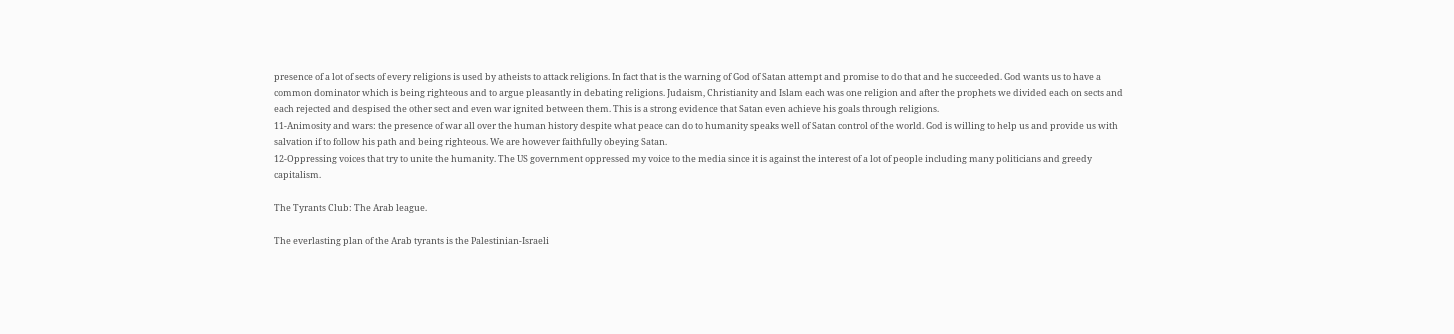presence of a lot of sects of every religions is used by atheists to attack religions. In fact that is the warning of God of Satan attempt and promise to do that and he succeeded. God wants us to have a common dominator which is being righteous and to argue pleasantly in debating religions. Judaism, Christianity and Islam each was one religion and after the prophets we divided each on sects and each rejected and despised the other sect and even war ignited between them. This is a strong evidence that Satan even achieve his goals through religions.
11-Animosity and wars: the presence of war all over the human history despite what peace can do to humanity speaks well of Satan control of the world. God is willing to help us and provide us with salvation if to follow his path and being righteous. We are however faithfully obeying Satan.
12-Oppressing voices that try to unite the humanity. The US government oppressed my voice to the media since it is against the interest of a lot of people including many politicians and greedy capitalism.

The Tyrants Club: The Arab league.

The everlasting plan of the Arab tyrants is the Palestinian-Israeli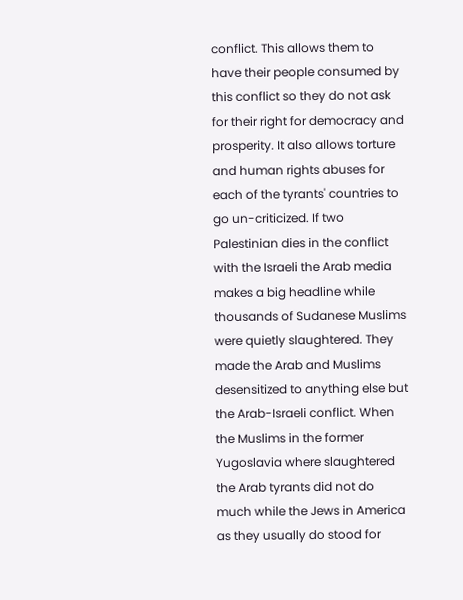conflict. This allows them to have their people consumed by this conflict so they do not ask for their right for democracy and prosperity. It also allows torture and human rights abuses for each of the tyrants' countries to go un-criticized. If two Palestinian dies in the conflict with the Israeli the Arab media makes a big headline while thousands of Sudanese Muslims were quietly slaughtered. They made the Arab and Muslims desensitized to anything else but the Arab-Israeli conflict. When the Muslims in the former Yugoslavia where slaughtered the Arab tyrants did not do much while the Jews in America as they usually do stood for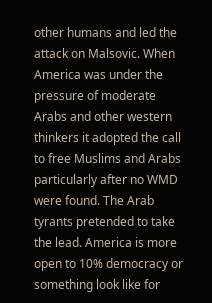other humans and led the attack on Malsovic. When America was under the pressure of moderate Arabs and other western thinkers it adopted the call to free Muslims and Arabs particularly after no WMD were found. The Arab tyrants pretended to take the lead. America is more open to 10% democracy or something look like for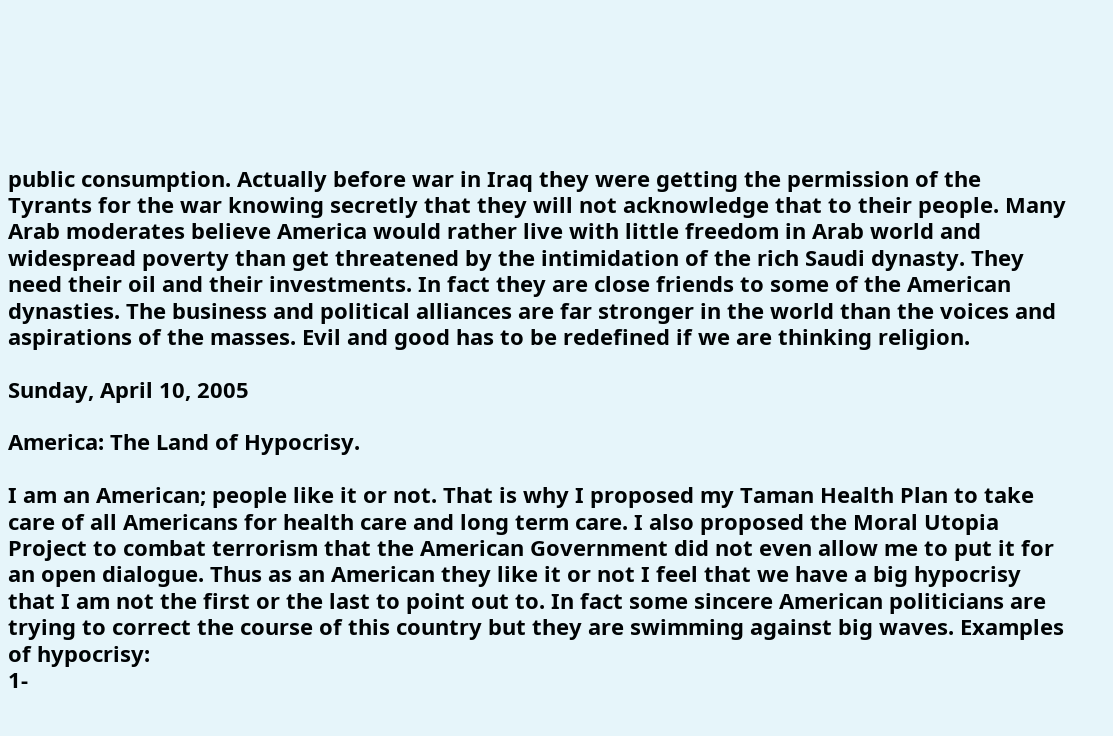public consumption. Actually before war in Iraq they were getting the permission of the Tyrants for the war knowing secretly that they will not acknowledge that to their people. Many Arab moderates believe America would rather live with little freedom in Arab world and widespread poverty than get threatened by the intimidation of the rich Saudi dynasty. They need their oil and their investments. In fact they are close friends to some of the American dynasties. The business and political alliances are far stronger in the world than the voices and aspirations of the masses. Evil and good has to be redefined if we are thinking religion.

Sunday, April 10, 2005

America: The Land of Hypocrisy.

I am an American; people like it or not. That is why I proposed my Taman Health Plan to take care of all Americans for health care and long term care. I also proposed the Moral Utopia Project to combat terrorism that the American Government did not even allow me to put it for an open dialogue. Thus as an American they like it or not I feel that we have a big hypocrisy that I am not the first or the last to point out to. In fact some sincere American politicians are trying to correct the course of this country but they are swimming against big waves. Examples of hypocrisy:
1-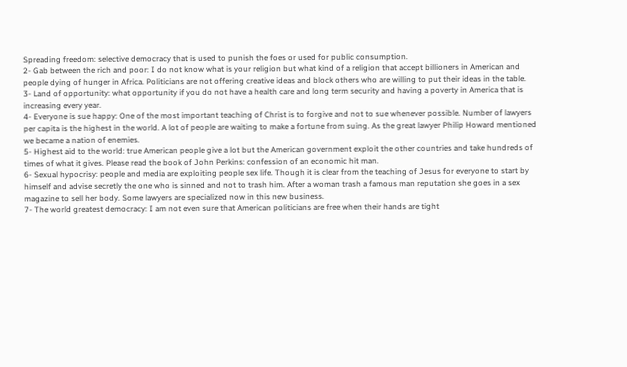Spreading freedom: selective democracy that is used to punish the foes or used for public consumption.
2- Gab between the rich and poor: I do not know what is your religion but what kind of a religion that accept billioners in American and people dying of hunger in Africa. Politicians are not offering creative ideas and block others who are willing to put their ideas in the table.
3- Land of opportunity: what opportunity if you do not have a health care and long term security and having a poverty in America that is increasing every year.
4- Everyone is sue happy: One of the most important teaching of Christ is to forgive and not to sue whenever possible. Number of lawyers per capita is the highest in the world. A lot of people are waiting to make a fortune from suing. As the great lawyer Philip Howard mentioned we became a nation of enemies.
5- Highest aid to the world: true American people give a lot but the American government exploit the other countries and take hundreds of times of what it gives. Please read the book of John Perkins: confession of an economic hit man.
6- Sexual hypocrisy: people and media are exploiting people sex life. Though it is clear from the teaching of Jesus for everyone to start by himself and advise secretly the one who is sinned and not to trash him. After a woman trash a famous man reputation she goes in a sex magazine to sell her body. Some lawyers are specialized now in this new business.
7- The world greatest democracy: I am not even sure that American politicians are free when their hands are tight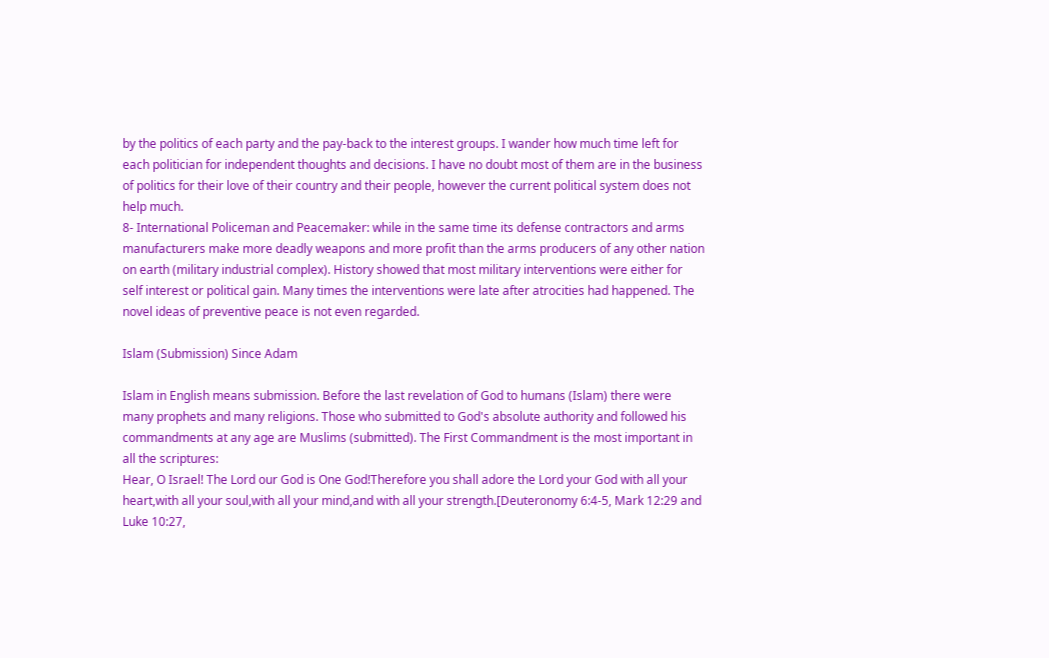by the politics of each party and the pay-back to the interest groups. I wander how much time left for each politician for independent thoughts and decisions. I have no doubt most of them are in the business of politics for their love of their country and their people, however the current political system does not help much.
8- International Policeman and Peacemaker: while in the same time its defense contractors and arms manufacturers make more deadly weapons and more profit than the arms producers of any other nation on earth (military industrial complex). History showed that most military interventions were either for self interest or political gain. Many times the interventions were late after atrocities had happened. The novel ideas of preventive peace is not even regarded.

Islam (Submission) Since Adam

Islam in English means submission. Before the last revelation of God to humans (Islam) there were many prophets and many religions. Those who submitted to God's absolute authority and followed his commandments at any age are Muslims (submitted). The First Commandment is the most important in all the scriptures:
Hear, O Israel! The Lord our God is One God!Therefore you shall adore the Lord your God with all your heart,with all your soul,with all your mind,and with all your strength.[Deuteronomy 6:4-5, Mark 12:29 and Luke 10:27,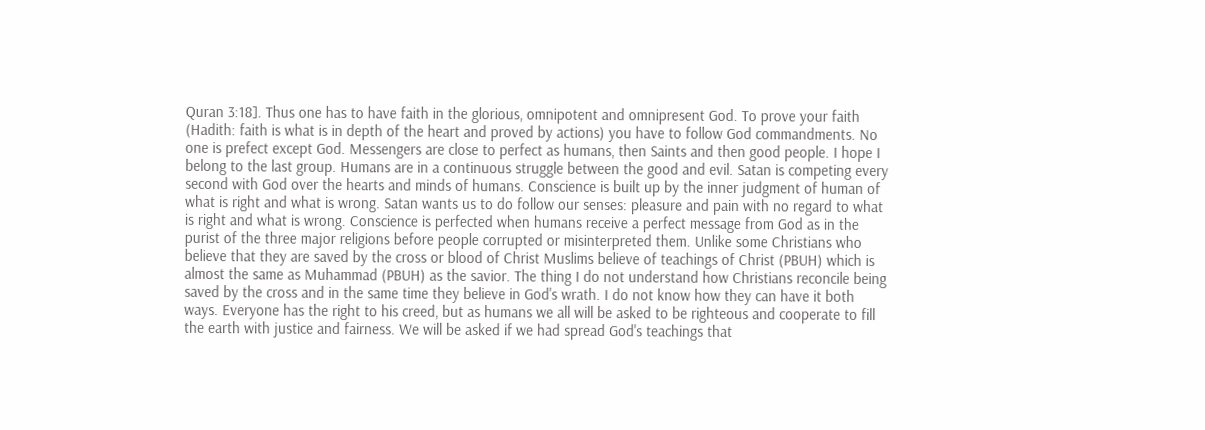Quran 3:18]. Thus one has to have faith in the glorious, omnipotent and omnipresent God. To prove your faith (Hadith: faith is what is in depth of the heart and proved by actions) you have to follow God commandments. No one is prefect except God. Messengers are close to perfect as humans, then Saints and then good people. I hope I belong to the last group. Humans are in a continuous struggle between the good and evil. Satan is competing every second with God over the hearts and minds of humans. Conscience is built up by the inner judgment of human of what is right and what is wrong. Satan wants us to do follow our senses: pleasure and pain with no regard to what is right and what is wrong. Conscience is perfected when humans receive a perfect message from God as in the purist of the three major religions before people corrupted or misinterpreted them. Unlike some Christians who believe that they are saved by the cross or blood of Christ Muslims believe of teachings of Christ (PBUH) which is almost the same as Muhammad (PBUH) as the savior. The thing I do not understand how Christians reconcile being saved by the cross and in the same time they believe in God's wrath. I do not know how they can have it both ways. Everyone has the right to his creed, but as humans we all will be asked to be righteous and cooperate to fill the earth with justice and fairness. We will be asked if we had spread God's teachings that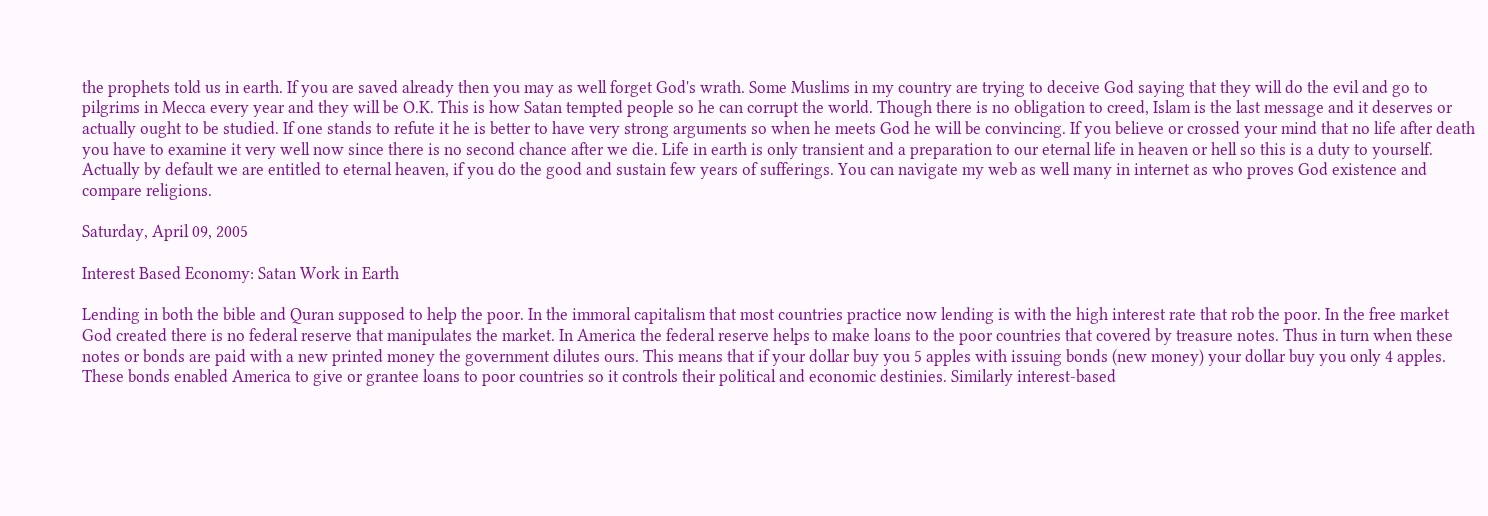the prophets told us in earth. If you are saved already then you may as well forget God's wrath. Some Muslims in my country are trying to deceive God saying that they will do the evil and go to pilgrims in Mecca every year and they will be O.K. This is how Satan tempted people so he can corrupt the world. Though there is no obligation to creed, Islam is the last message and it deserves or actually ought to be studied. If one stands to refute it he is better to have very strong arguments so when he meets God he will be convincing. If you believe or crossed your mind that no life after death you have to examine it very well now since there is no second chance after we die. Life in earth is only transient and a preparation to our eternal life in heaven or hell so this is a duty to yourself. Actually by default we are entitled to eternal heaven, if you do the good and sustain few years of sufferings. You can navigate my web as well many in internet as who proves God existence and compare religions.

Saturday, April 09, 2005

Interest Based Economy: Satan Work in Earth

Lending in both the bible and Quran supposed to help the poor. In the immoral capitalism that most countries practice now lending is with the high interest rate that rob the poor. In the free market God created there is no federal reserve that manipulates the market. In America the federal reserve helps to make loans to the poor countries that covered by treasure notes. Thus in turn when these notes or bonds are paid with a new printed money the government dilutes ours. This means that if your dollar buy you 5 apples with issuing bonds (new money) your dollar buy you only 4 apples. These bonds enabled America to give or grantee loans to poor countries so it controls their political and economic destinies. Similarly interest-based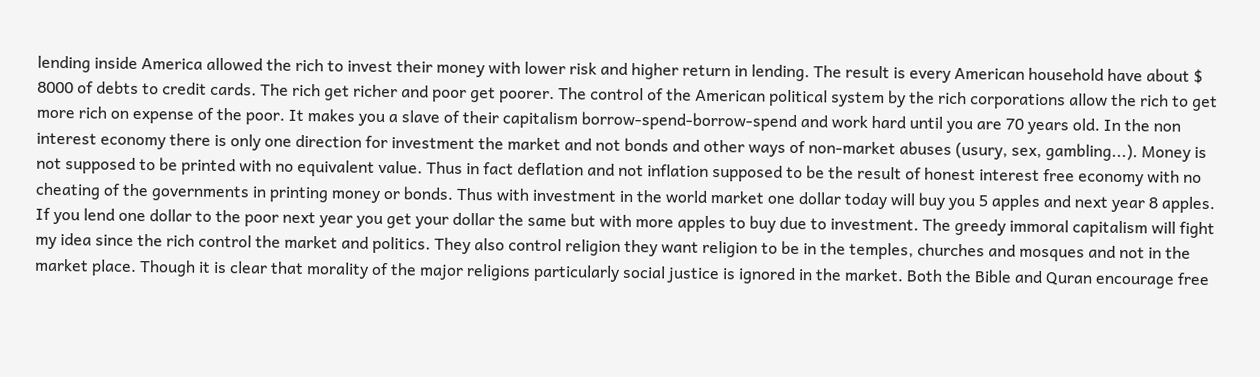lending inside America allowed the rich to invest their money with lower risk and higher return in lending. The result is every American household have about $ 8000 of debts to credit cards. The rich get richer and poor get poorer. The control of the American political system by the rich corporations allow the rich to get more rich on expense of the poor. It makes you a slave of their capitalism borrow-spend-borrow-spend and work hard until you are 70 years old. In the non interest economy there is only one direction for investment the market and not bonds and other ways of non-market abuses (usury, sex, gambling...). Money is not supposed to be printed with no equivalent value. Thus in fact deflation and not inflation supposed to be the result of honest interest free economy with no cheating of the governments in printing money or bonds. Thus with investment in the world market one dollar today will buy you 5 apples and next year 8 apples. If you lend one dollar to the poor next year you get your dollar the same but with more apples to buy due to investment. The greedy immoral capitalism will fight my idea since the rich control the market and politics. They also control religion they want religion to be in the temples, churches and mosques and not in the market place. Though it is clear that morality of the major religions particularly social justice is ignored in the market. Both the Bible and Quran encourage free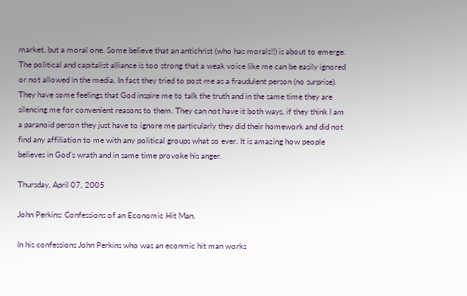market, but a moral one. Some believe that an antichrist (who has morals!!) is about to emerge. The political and capitalist alliance is too strong that a weak voice like me can be easily ignored or not allowed in the media. In fact they tried to post me as a fraudulent person (no surprise). They have some feelings that God inspire me to talk the truth and in the same time they are silencing me for convenient reasons to them. They can not have it both ways, if they think I am a paranoid person they just have to ignore me particularly they did their homework and did not find any affiliation to me with any political groups what so ever. It is amazing how people believes in God's wrath and in same time provoke his anger.

Thursday, April 07, 2005

John Perkins: Confessions of an Economic Hit Man.

In his confessions John Perkins who was an econmic hit man works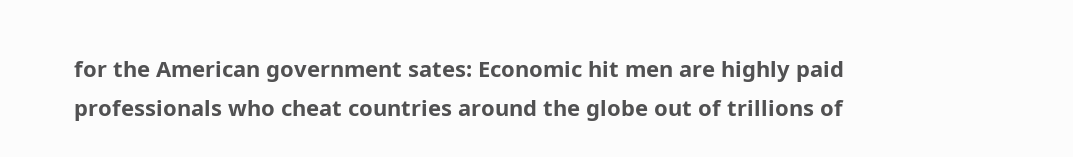for the American government sates: Economic hit men are highly paid professionals who cheat countries around the globe out of trillions of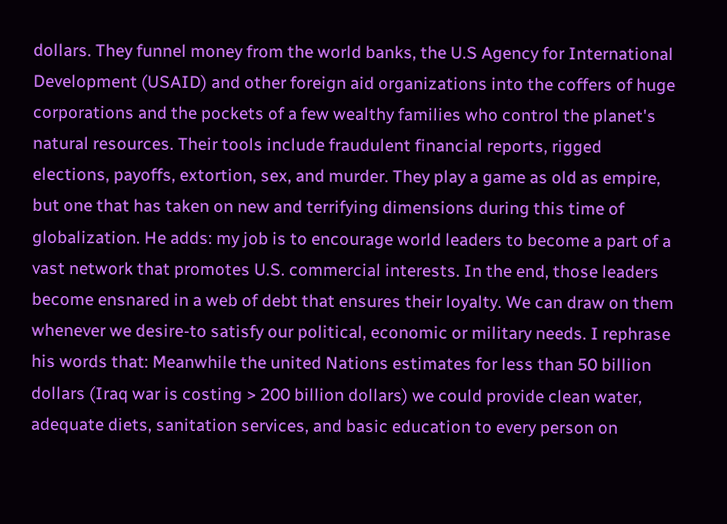dollars. They funnel money from the world banks, the U.S Agency for International Development (USAID) and other foreign aid organizations into the coffers of huge corporations and the pockets of a few wealthy families who control the planet's natural resources. Their tools include fraudulent financial reports, rigged elections, payoffs, extortion, sex, and murder. They play a game as old as empire, but one that has taken on new and terrifying dimensions during this time of globalization. He adds: my job is to encourage world leaders to become a part of a vast network that promotes U.S. commercial interests. In the end, those leaders become ensnared in a web of debt that ensures their loyalty. We can draw on them whenever we desire-to satisfy our political, economic or military needs. I rephrase his words that: Meanwhile the united Nations estimates for less than 50 billion dollars (Iraq war is costing > 200 billion dollars) we could provide clean water, adequate diets, sanitation services, and basic education to every person on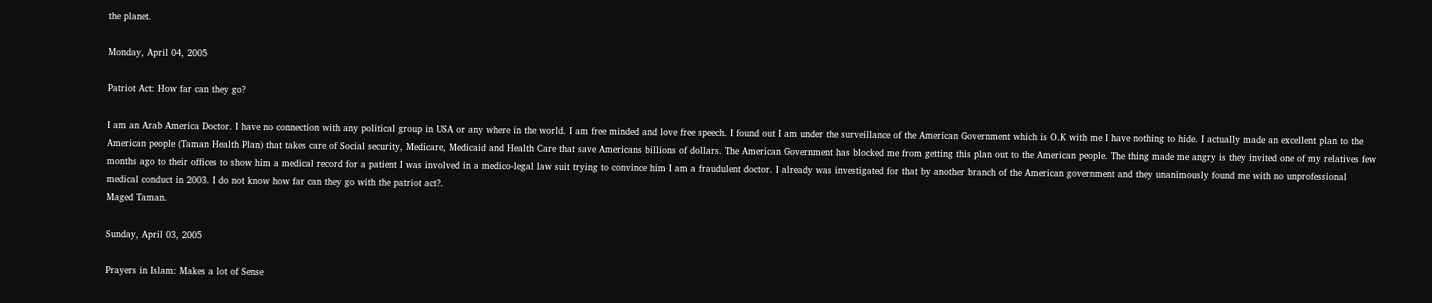the planet.

Monday, April 04, 2005

Patriot Act: How far can they go?

I am an Arab America Doctor. I have no connection with any political group in USA or any where in the world. I am free minded and love free speech. I found out I am under the surveillance of the American Government which is O.K with me I have nothing to hide. I actually made an excellent plan to the American people (Taman Health Plan) that takes care of Social security, Medicare, Medicaid and Health Care that save Americans billions of dollars. The American Government has blocked me from getting this plan out to the American people. The thing made me angry is they invited one of my relatives few months ago to their offices to show him a medical record for a patient I was involved in a medico-legal law suit trying to convince him I am a fraudulent doctor. I already was investigated for that by another branch of the American government and they unanimously found me with no unprofessional medical conduct in 2003. I do not know how far can they go with the patriot act?.
Maged Taman.

Sunday, April 03, 2005

Prayers in Islam: Makes a lot of Sense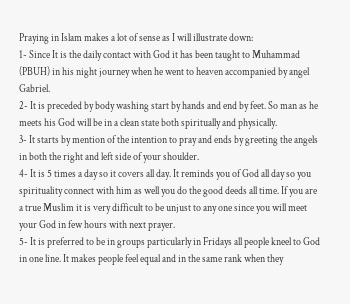Praying in Islam makes a lot of sense as I will illustrate down:
1- Since It is the daily contact with God it has been taught to Muhammad (PBUH) in his night journey when he went to heaven accompanied by angel Gabriel.
2- It is preceded by body washing start by hands and end by feet. So man as he meets his God will be in a clean state both spiritually and physically.
3- It starts by mention of the intention to pray and ends by greeting the angels in both the right and left side of your shoulder.
4- It is 5 times a day so it covers all day. It reminds you of God all day so you spirituality connect with him as well you do the good deeds all time. If you are a true Muslim it is very difficult to be unjust to any one since you will meet your God in few hours with next prayer.
5- It is preferred to be in groups particularly in Fridays all people kneel to God in one line. It makes people feel equal and in the same rank when they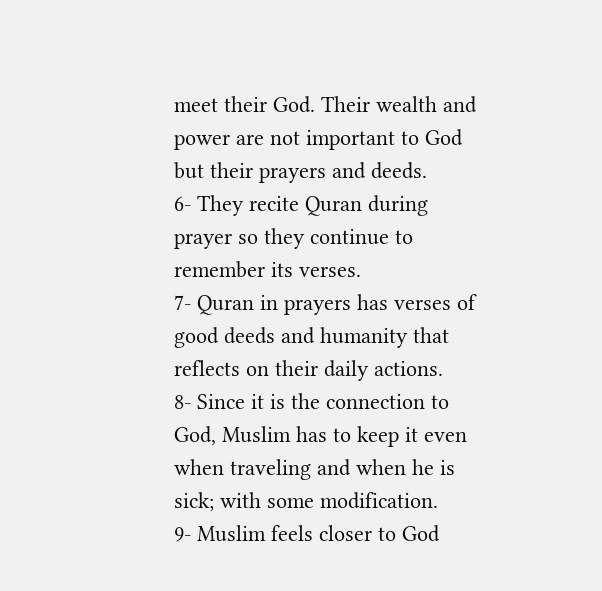meet their God. Their wealth and power are not important to God but their prayers and deeds.
6- They recite Quran during prayer so they continue to remember its verses.
7- Quran in prayers has verses of good deeds and humanity that reflects on their daily actions.
8- Since it is the connection to God, Muslim has to keep it even when traveling and when he is sick; with some modification.
9- Muslim feels closer to God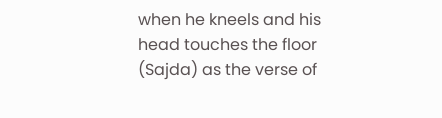when he kneels and his head touches the floor (Sajda) as the verse of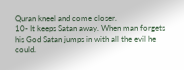Quran kneel and come closer.
10- It keeps Satan away. When man forgets his God Satan jumps in with all the evil he could.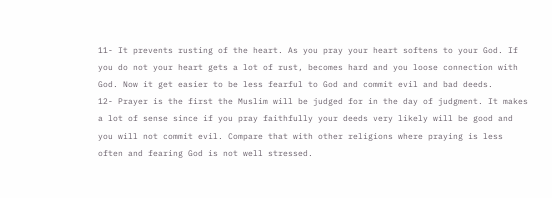11- It prevents rusting of the heart. As you pray your heart softens to your God. If you do not your heart gets a lot of rust, becomes hard and you loose connection with God. Now it get easier to be less fearful to God and commit evil and bad deeds.
12- Prayer is the first the Muslim will be judged for in the day of judgment. It makes a lot of sense since if you pray faithfully your deeds very likely will be good and you will not commit evil. Compare that with other religions where praying is less often and fearing God is not well stressed.